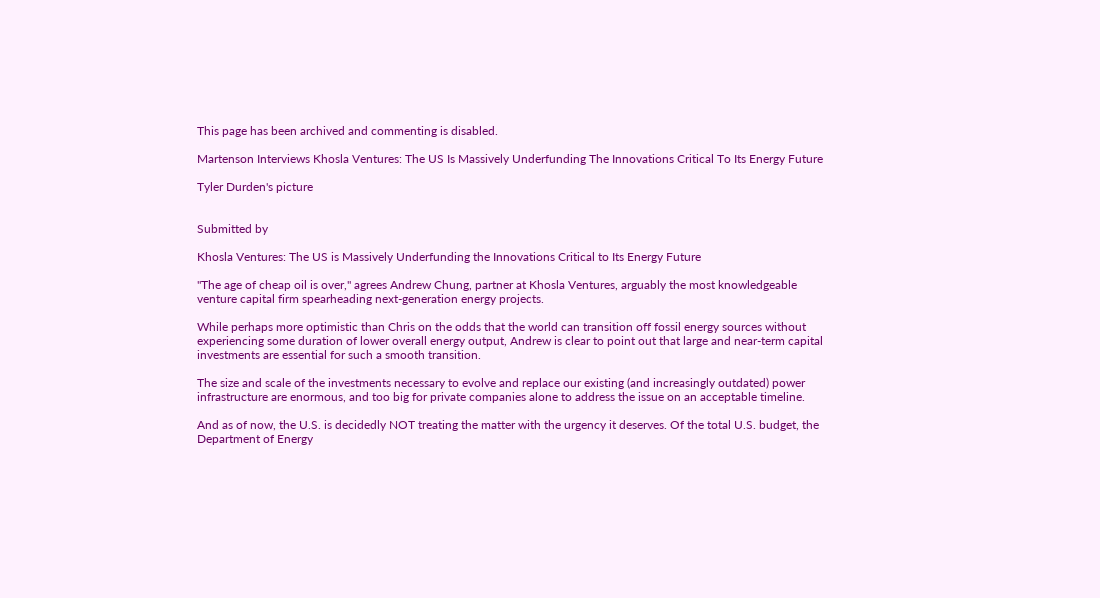This page has been archived and commenting is disabled.

Martenson Interviews Khosla Ventures: The US Is Massively Underfunding The Innovations Critical To Its Energy Future

Tyler Durden's picture


Submitted by

Khosla Ventures: The US is Massively Underfunding the Innovations Critical to Its Energy Future

"The age of cheap oil is over," agrees Andrew Chung, partner at Khosla Ventures, arguably the most knowledgeable venture capital firm spearheading next-generation energy projects.

While perhaps more optimistic than Chris on the odds that the world can transition off fossil energy sources without experiencing some duration of lower overall energy output, Andrew is clear to point out that large and near-term capital investments are essential for such a smooth transition.

The size and scale of the investments necessary to evolve and replace our existing (and increasingly outdated) power infrastructure are enormous, and too big for private companies alone to address the issue on an acceptable timeline.

And as of now, the U.S. is decidedly NOT treating the matter with the urgency it deserves. Of the total U.S. budget, the Department of Energy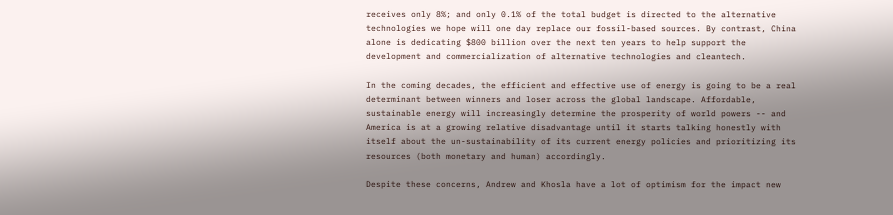receives only 8%; and only 0.1% of the total budget is directed to the alternative technologies we hope will one day replace our fossil-based sources. By contrast, China alone is dedicating $800 billion over the next ten years to help support the development and commercialization of alternative technologies and cleantech.

In the coming decades, the efficient and effective use of energy is going to be a real determinant between winners and loser across the global landscape. Affordable, sustainable energy will increasingly determine the prosperity of world powers -- and America is at a growing relative disadvantage until it starts talking honestly with itself about the un-sustainability of its current energy policies and prioritizing its resources (both monetary and human) accordingly.

Despite these concerns, Andrew and Khosla have a lot of optimism for the impact new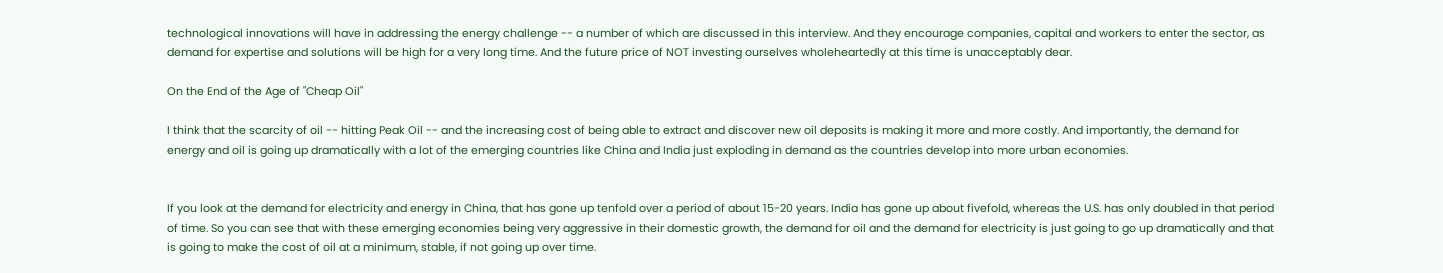technological innovations will have in addressing the energy challenge -- a number of which are discussed in this interview. And they encourage companies, capital and workers to enter the sector, as demand for expertise and solutions will be high for a very long time. And the future price of NOT investing ourselves wholeheartedly at this time is unacceptably dear.

On the End of the Age of "Cheap Oil"

I think that the scarcity of oil -- hitting Peak Oil -- and the increasing cost of being able to extract and discover new oil deposits is making it more and more costly. And importantly, the demand for energy and oil is going up dramatically with a lot of the emerging countries like China and India just exploding in demand as the countries develop into more urban economies.


If you look at the demand for electricity and energy in China, that has gone up tenfold over a period of about 15-20 years. India has gone up about fivefold, whereas the U.S. has only doubled in that period of time. So you can see that with these emerging economies being very aggressive in their domestic growth, the demand for oil and the demand for electricity is just going to go up dramatically and that is going to make the cost of oil at a minimum, stable, if not going up over time.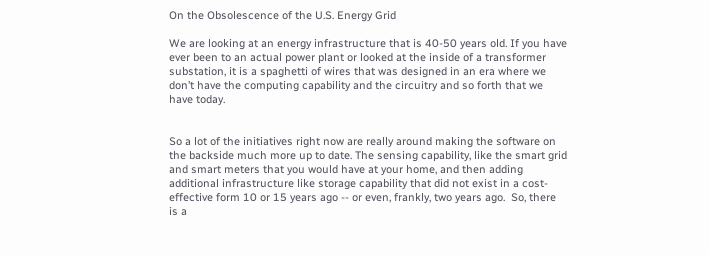On the Obsolescence of the U.S. Energy Grid

We are looking at an energy infrastructure that is 40-50 years old. If you have ever been to an actual power plant or looked at the inside of a transformer substation, it is a spaghetti of wires that was designed in an era where we don’t have the computing capability and the circuitry and so forth that we have today.


So a lot of the initiatives right now are really around making the software on the backside much more up to date. The sensing capability, like the smart grid and smart meters that you would have at your home, and then adding additional infrastructure like storage capability that did not exist in a cost-effective form 10 or 15 years ago -- or even, frankly, two years ago.  So, there is a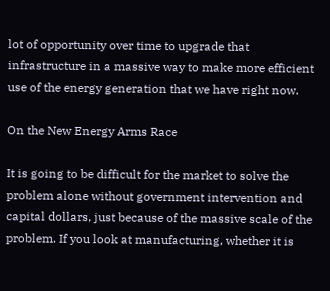lot of opportunity over time to upgrade that infrastructure in a massive way to make more efficient use of the energy generation that we have right now.

On the New Energy Arms Race

It is going to be difficult for the market to solve the problem alone without government intervention and capital dollars, just because of the massive scale of the problem. If you look at manufacturing, whether it is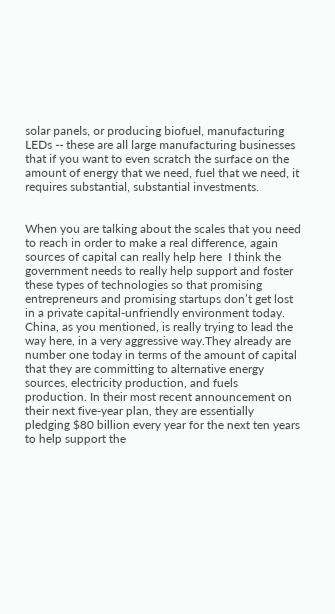solar panels, or producing biofuel, manufacturing LEDs -- these are all large manufacturing businesses that if you want to even scratch the surface on the amount of energy that we need, fuel that we need, it requires substantial, substantial investments.


When you are talking about the scales that you need to reach in order to make a real difference, again sources of capital can really help here  I think the government needs to really help support and foster these types of technologies so that promising entrepreneurs and promising startups don’t get lost in a private capital-unfriendly environment today. China, as you mentioned, is really trying to lead the way here, in a very aggressive way.They already are number one today in terms of the amount of capital that they are committing to alternative energy sources, electricity production, and fuels production. In their most recent announcement on their next five-year plan, they are essentially pledging $80 billion every year for the next ten years to help support the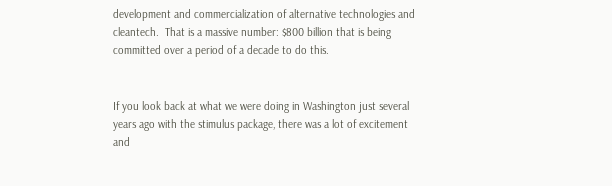development and commercialization of alternative technologies and cleantech.  That is a massive number: $800 billion that is being committed over a period of a decade to do this.


If you look back at what we were doing in Washington just several years ago with the stimulus package, there was a lot of excitement and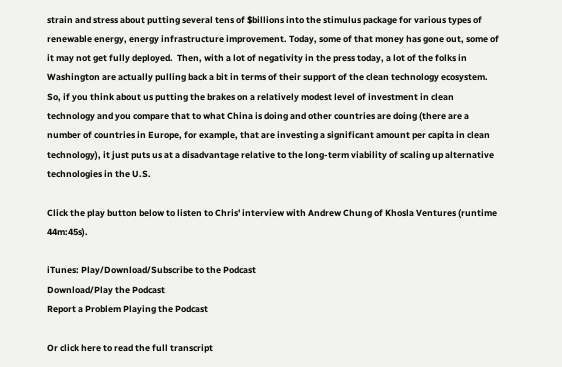strain and stress about putting several tens of $billions into the stimulus package for various types of renewable energy, energy infrastructure improvement. Today, some of that money has gone out, some of it may not get fully deployed.  Then, with a lot of negativity in the press today, a lot of the folks in Washington are actually pulling back a bit in terms of their support of the clean technology ecosystem. So, if you think about us putting the brakes on a relatively modest level of investment in clean technology and you compare that to what China is doing and other countries are doing (there are a number of countries in Europe, for example, that are investing a significant amount per capita in clean technology), it just puts us at a disadvantage relative to the long-term viability of scaling up alternative technologies in the U.S.

Click the play button below to listen to Chris' interview with Andrew Chung of Khosla Ventures (runtime 44m:45s).

iTunes: Play/Download/Subscribe to the Podcast
Download/Play the Podcast
Report a Problem Playing the Podcast

Or click here to read the full transcript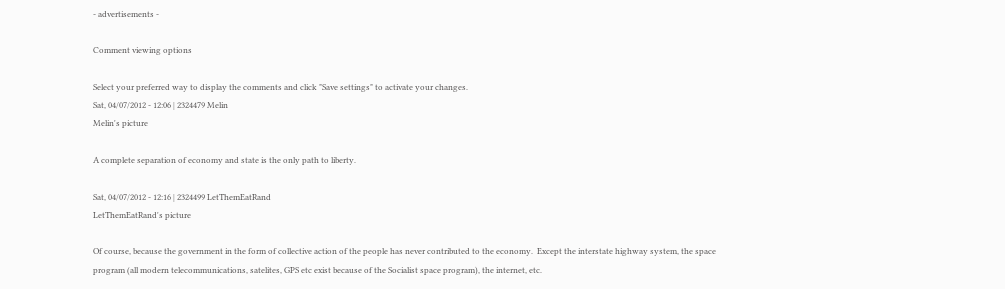- advertisements -

Comment viewing options

Select your preferred way to display the comments and click "Save settings" to activate your changes.
Sat, 04/07/2012 - 12:06 | 2324479 Melin
Melin's picture

A complete separation of economy and state is the only path to liberty.

Sat, 04/07/2012 - 12:16 | 2324499 LetThemEatRand
LetThemEatRand's picture

Of course, because the government in the form of collective action of the people has never contributed to the economy.  Except the interstate highway system, the space program (all modern telecommunications, satelites, GPS etc exist because of the Socialist space program), the internet, etc.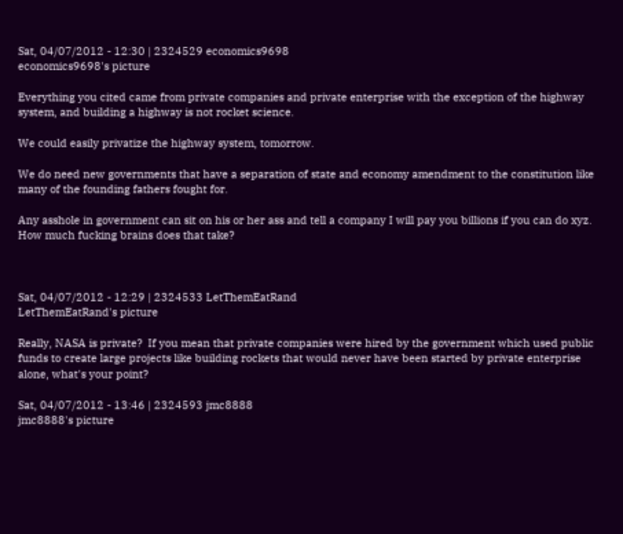Sat, 04/07/2012 - 12:30 | 2324529 economics9698
economics9698's picture

Everything you cited came from private companies and private enterprise with the exception of the highway system, and building a highway is not rocket science.

We could easily privatize the highway system, tomorrow.

We do need new governments that have a separation of state and economy amendment to the constitution like many of the founding fathers fought for.

Any asshole in government can sit on his or her ass and tell a company I will pay you billions if you can do xyz.  How much fucking brains does that take?



Sat, 04/07/2012 - 12:29 | 2324533 LetThemEatRand
LetThemEatRand's picture

Really, NASA is private?  If you mean that private companies were hired by the government which used public funds to create large projects like building rockets that would never have been started by private enterprise alone, what's your point?

Sat, 04/07/2012 - 13:46 | 2324593 jmc8888
jmc8888's picture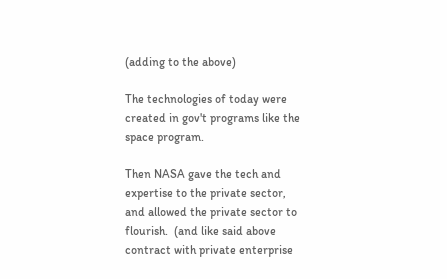(adding to the above)

The technologies of today were created in gov't programs like the space program.

Then NASA gave the tech and expertise to the private sector, and allowed the private sector to flourish.  (and like said above contract with private enterprise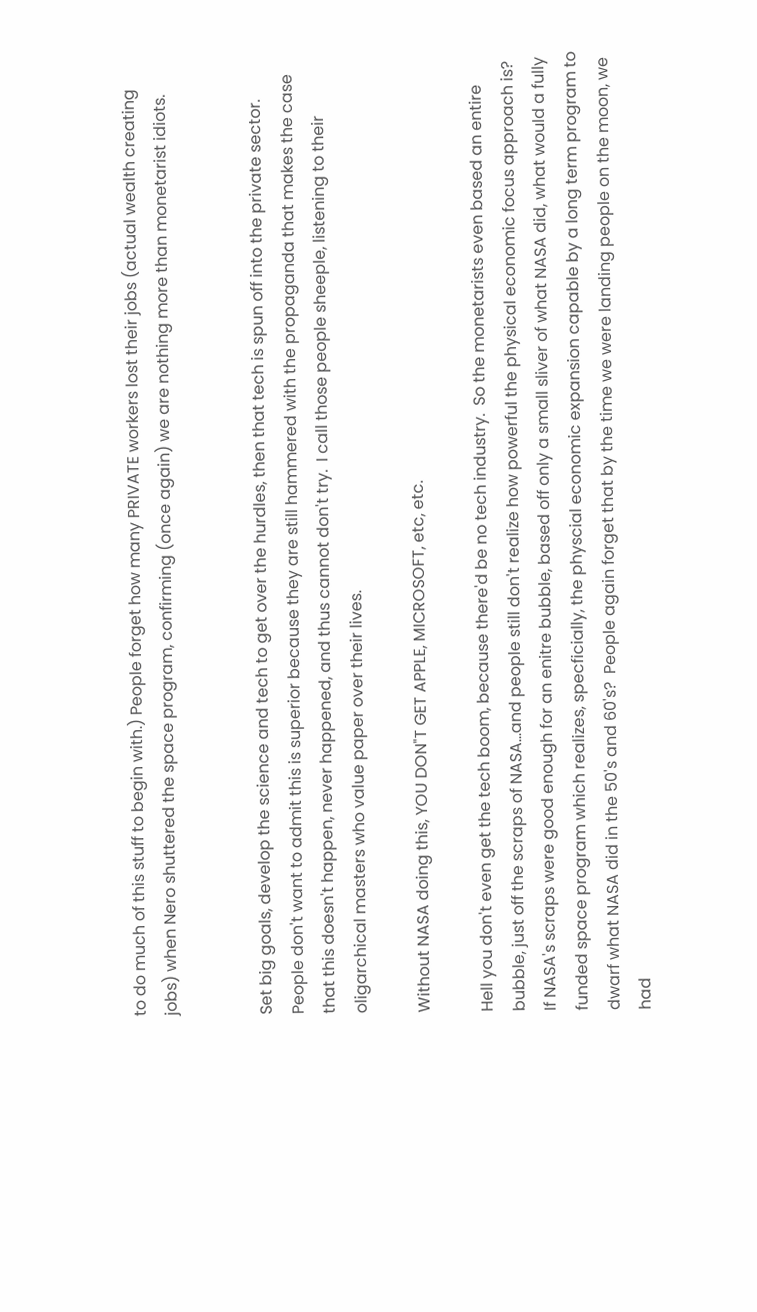to do much of this stuff to begin with.) People forget how many PRIVATE workers lost their jobs (actual wealth creating jobs) when Nero shuttered the space program, confirming (once again) we are nothing more than monetarist idiots.


Set big goals, develop the science and tech to get over the hurdles, then that tech is spun off into the private sector.  People don't want to admit this is superior because they are still hammered with the propaganda that makes the case that this doesn't happen, never happened, and thus cannot don't try.  I call those people sheeple, listening to their oligarchical masters who value paper over their lives.

Without NASA doing this, YOU DON"T GET APPLE, MICROSOFT, etc, etc.

Hell you don't even get the tech boom, because there'd be no tech industry.  So the monetarists even based an entire bubble, just off the scraps of NASA...and people still don't realize how powerful the physical economic focus approach is?  If NASA's scraps were good enough for an enitre bubble, based off only a small sliver of what NASA did, what would a fully funded space program which realizes, specficially, the physcial economic expansion capable by a long term program to dwarf what NASA did in the 50's and 60's?  People again forget that by the time we were landing people on the moon, we had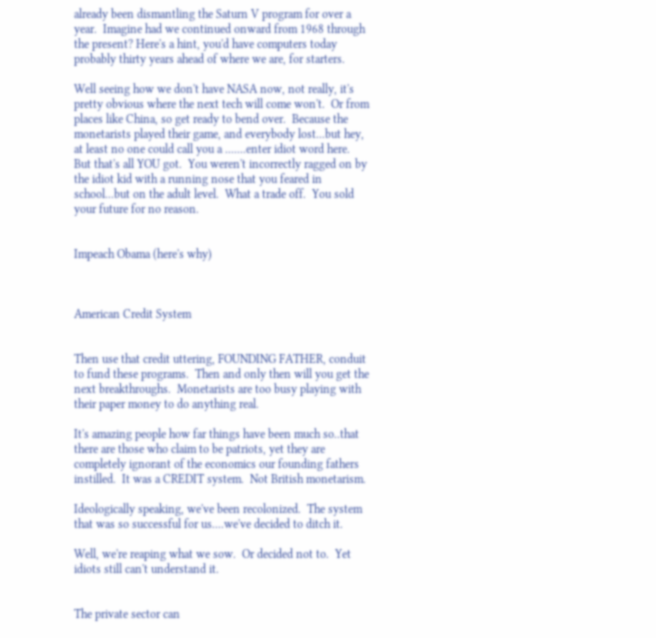already been dismantling the Saturn V program for over a year.  Imagine had we continued onward from 1968 through the present? Here's a hint, you'd have computers today probably thirty years ahead of where we are, for starters.

Well seeing how we don't have NASA now, not really, it's pretty obvious where the next tech will come won't.  Or from places like China, so get ready to bend over.  Because the monetarists played their game, and everybody lost...but hey, at least no one could call you a .......enter idiot word here.  But that's all YOU got.  You weren't incorrectly ragged on by the idiot kid with a running nose that you feared in school...but on the adult level.  What a trade off.  You sold your future for no reason.


Impeach Obama (here's why)



American Credit System


Then use that credit uttering, FOUNDING FATHER, conduit to fund these programs.  Then and only then will you get the next breakthroughs.  Monetarists are too busy playing with their paper money to do anything real.

It's amazing people how far things have been much so..that there are those who claim to be patriots, yet they are completely ignorant of the economics our founding fathers instilled.  It was a CREDIT system.  Not British monetarism.

Ideologically speaking, we've been recolonized.  The system that was so successful for us....we've decided to ditch it.

Well, we're reaping what we sow.  Or decided not to.  Yet idiots still can't understand it.


The private sector can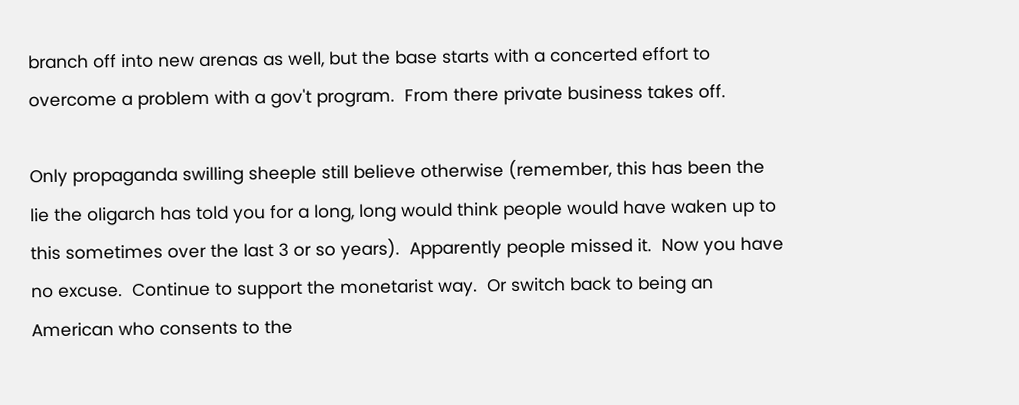branch off into new arenas as well, but the base starts with a concerted effort to overcome a problem with a gov't program.  From there private business takes off.

Only propaganda swilling sheeple still believe otherwise (remember, this has been the lie the oligarch has told you for a long, long would think people would have waken up to this sometimes over the last 3 or so years).  Apparently people missed it.  Now you have no excuse.  Continue to support the monetarist way.  Or switch back to being an American who consents to the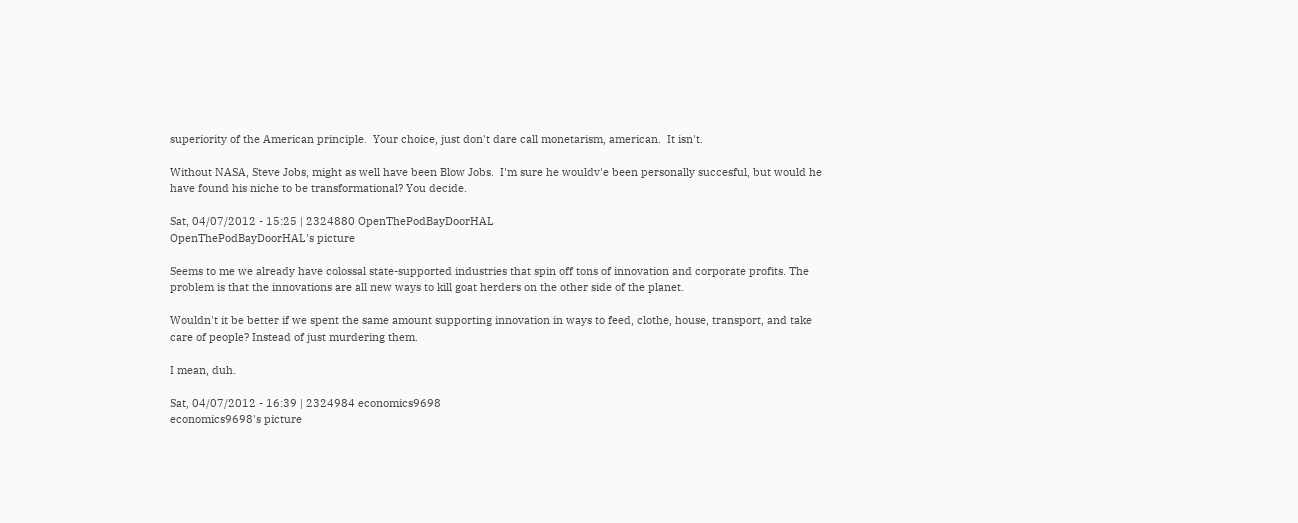superiority of the American principle.  Your choice, just don't dare call monetarism, american.  It isn't.

Without NASA, Steve Jobs, might as well have been Blow Jobs.  I'm sure he wouldv'e been personally succesful, but would he have found his niche to be transformational? You decide.

Sat, 04/07/2012 - 15:25 | 2324880 OpenThePodBayDoorHAL
OpenThePodBayDoorHAL's picture

Seems to me we already have colossal state-supported industries that spin off tons of innovation and corporate profits. The problem is that the innovations are all new ways to kill goat herders on the other side of the planet.

Wouldn't it be better if we spent the same amount supporting innovation in ways to feed, clothe, house, transport, and take care of people? Instead of just murdering them.

I mean, duh.

Sat, 04/07/2012 - 16:39 | 2324984 economics9698
economics9698's picture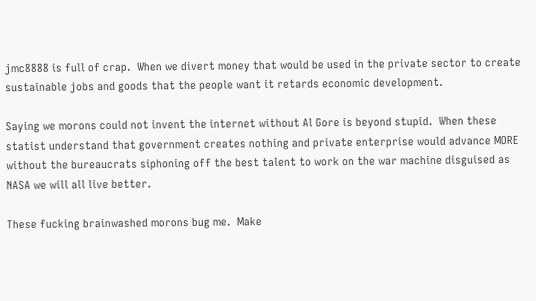jmc8888 is full of crap.  When we divert money that would be used in the private sector to create sustainable jobs and goods that the people want it retards economic development.

Saying we morons could not invent the internet without Al Gore is beyond stupid.  When these statist understand that government creates nothing and private enterprise would advance MORE without the bureaucrats siphoning off the best talent to work on the war machine disguised as NASA we will all live better.

These fucking brainwashed morons bug me.  Make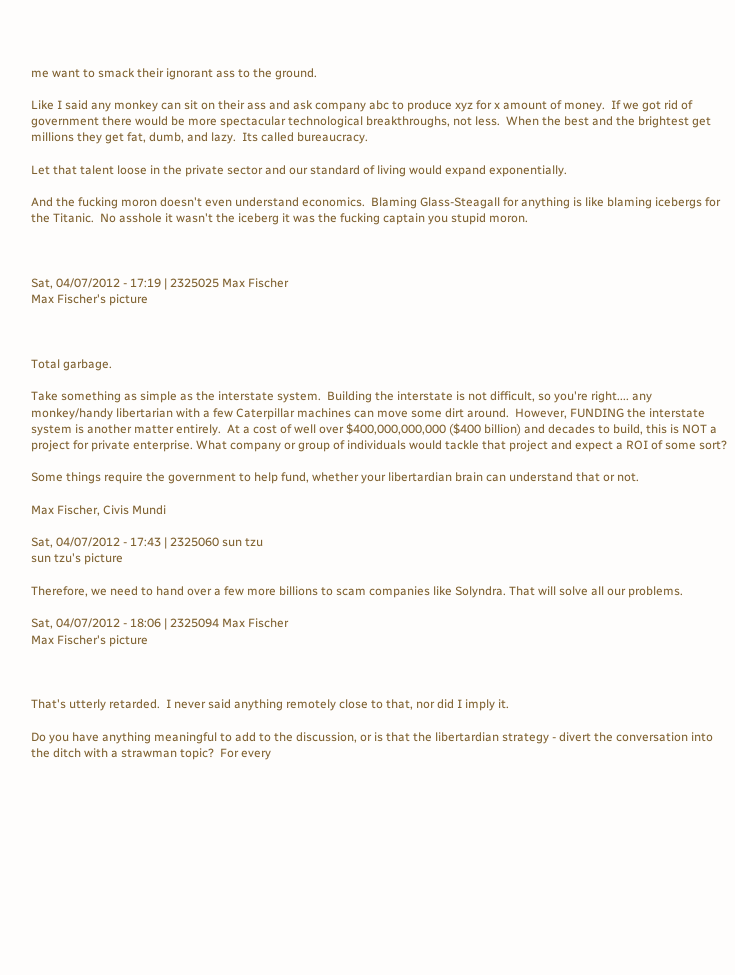me want to smack their ignorant ass to the ground.

Like I said any monkey can sit on their ass and ask company abc to produce xyz for x amount of money.  If we got rid of government there would be more spectacular technological breakthroughs, not less.  When the best and the brightest get millions they get fat, dumb, and lazy.  Its called bureaucracy.

Let that talent loose in the private sector and our standard of living would expand exponentially.

And the fucking moron doesn't even understand economics.  Blaming Glass-Steagall for anything is like blaming icebergs for the Titanic.  No asshole it wasn't the iceberg it was the fucking captain you stupid moron.



Sat, 04/07/2012 - 17:19 | 2325025 Max Fischer
Max Fischer's picture



Total garbage.

Take something as simple as the interstate system.  Building the interstate is not difficult, so you're right.... any monkey/handy libertarian with a few Caterpillar machines can move some dirt around.  However, FUNDING the interstate system is another matter entirely.  At a cost of well over $400,000,000,000 ($400 billion) and decades to build, this is NOT a project for private enterprise. What company or group of individuals would tackle that project and expect a ROI of some sort?

Some things require the government to help fund, whether your libertardian brain can understand that or not.

Max Fischer, Civis Mundi

Sat, 04/07/2012 - 17:43 | 2325060 sun tzu
sun tzu's picture

Therefore, we need to hand over a few more billions to scam companies like Solyndra. That will solve all our problems.

Sat, 04/07/2012 - 18:06 | 2325094 Max Fischer
Max Fischer's picture



That's utterly retarded.  I never said anything remotely close to that, nor did I imply it.

Do you have anything meaningful to add to the discussion, or is that the libertardian strategy - divert the conversation into the ditch with a strawman topic?  For every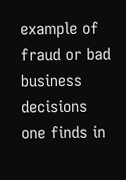example of fraud or bad business decisions one finds in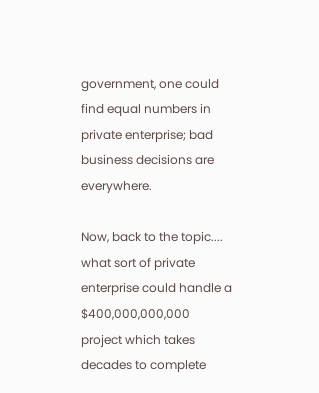government, one could find equal numbers in private enterprise; bad business decisions are everywhere.

Now, back to the topic.... what sort of private enterprise could handle a $400,000,000,000 project which takes decades to complete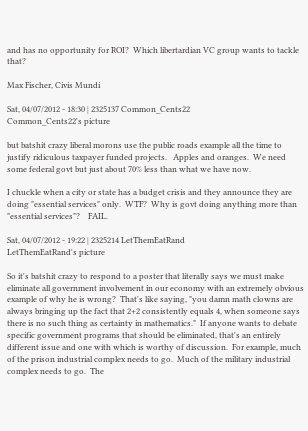and has no opportunity for ROI?  Which libertardian VC group wants to tackle that?

Max Fischer, Civis Mundi

Sat, 04/07/2012 - 18:30 | 2325137 Common_Cents22
Common_Cents22's picture

but batshit crazy liberal morons use the public roads example all the time to justify ridiculous taxpayer funded projects.   Apples and oranges.  We need some federal govt but just about 70% less than what we have now.

I chuckle when a city or state has a budget crisis and they announce they are doing "essential services" only.  WTF?  Why is govt doing anything more than "essential services"?    FAIL.

Sat, 04/07/2012 - 19:22 | 2325214 LetThemEatRand
LetThemEatRand's picture

So it's batshit crazy to respond to a poster that literally says we must make eliminate all government involvement in our economy with an extremely obvious example of why he is wrong?  That's like saying, "you damn math clowns are always bringing up the fact that 2+2 consistently equals 4, when someone says there is no such thing as certainty in mathematics."  If anyone wants to debate specific government programs that should be eliminated, that's an entirely different issue and one with which is worthy of discussion.  For example, much of the prison industrial complex needs to go.  Much of the military industrial complex needs to go.  The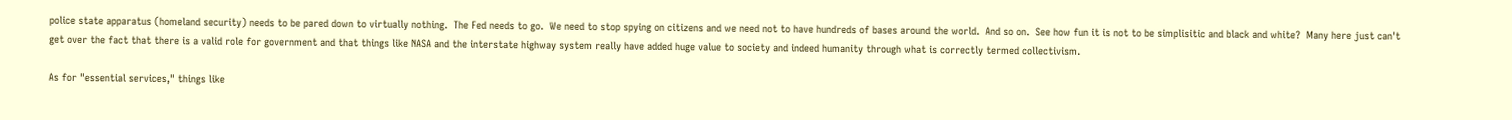police state apparatus (homeland security) needs to be pared down to virtually nothing.  The Fed needs to go.  We need to stop spying on citizens and we need not to have hundreds of bases around the world.  And so on.  See how fun it is not to be simplisitic and black and white?  Many here just can't get over the fact that there is a valid role for government and that things like NASA and the interstate highway system really have added huge value to society and indeed humanity through what is correctly termed collectivism.

As for "essential services," things like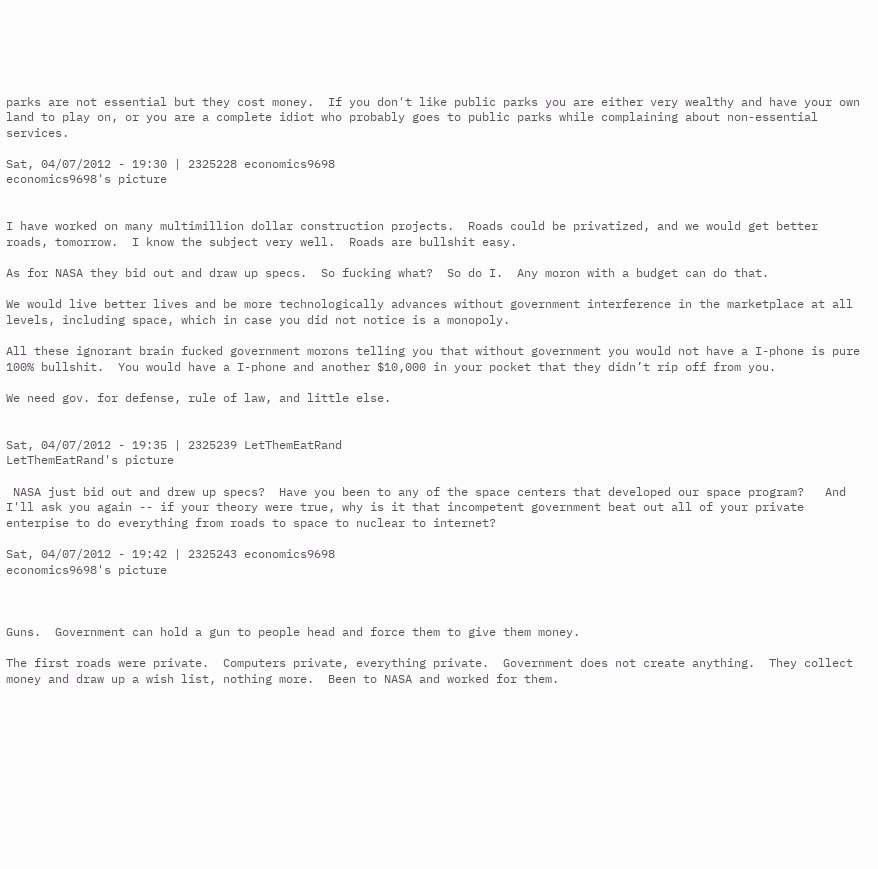parks are not essential but they cost money.  If you don't like public parks you are either very wealthy and have your own land to play on, or you are a complete idiot who probably goes to public parks while complaining about non-essential services.

Sat, 04/07/2012 - 19:30 | 2325228 economics9698
economics9698's picture


I have worked on many multimillion dollar construction projects.  Roads could be privatized, and we would get better roads, tomorrow.  I know the subject very well.  Roads are bullshit easy.

As for NASA they bid out and draw up specs.  So fucking what?  So do I.  Any moron with a budget can do that.

We would live better lives and be more technologically advances without government interference in the marketplace at all levels, including space, which in case you did not notice is a monopoly.

All these ignorant brain fucked government morons telling you that without government you would not have a I-phone is pure 100% bullshit.  You would have a I-phone and another $10,000 in your pocket that they didn’t rip off from you.

We need gov. for defense, rule of law, and little else.


Sat, 04/07/2012 - 19:35 | 2325239 LetThemEatRand
LetThemEatRand's picture

 NASA just bid out and drew up specs?  Have you been to any of the space centers that developed our space program?   And I'll ask you again -- if your theory were true, why is it that incompetent government beat out all of your private enterpise to do everything from roads to space to nuclear to internet?

Sat, 04/07/2012 - 19:42 | 2325243 economics9698
economics9698's picture



Guns.  Government can hold a gun to people head and force them to give them money.

The first roads were private.  Computers private, everything private.  Government does not create anything.  They collect money and draw up a wish list, nothing more.  Been to NASA and worked for them.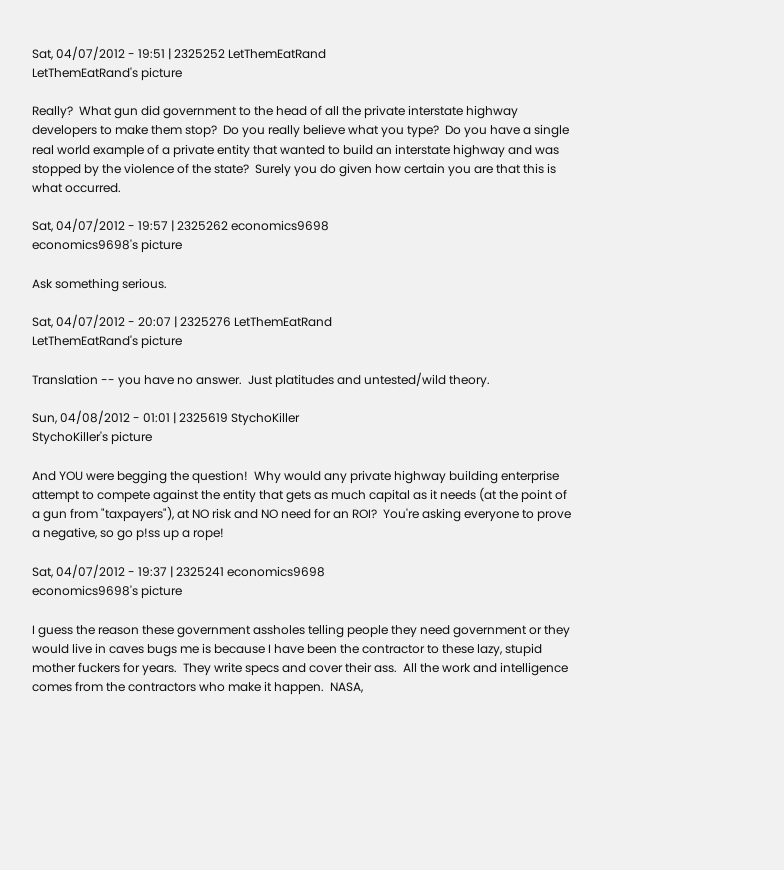Sat, 04/07/2012 - 19:51 | 2325252 LetThemEatRand
LetThemEatRand's picture

Really?  What gun did government to the head of all the private interstate highway developers to make them stop?  Do you really believe what you type?  Do you have a single real world example of a private entity that wanted to build an interstate highway and was stopped by the violence of the state?  Surely you do given how certain you are that this is what occurred.

Sat, 04/07/2012 - 19:57 | 2325262 economics9698
economics9698's picture

Ask something serious.

Sat, 04/07/2012 - 20:07 | 2325276 LetThemEatRand
LetThemEatRand's picture

Translation -- you have no answer.  Just platitudes and untested/wild theory.

Sun, 04/08/2012 - 01:01 | 2325619 StychoKiller
StychoKiller's picture

And YOU were begging the question!  Why would any private highway building enterprise attempt to compete against the entity that gets as much capital as it needs (at the point of a gun from "taxpayers"), at NO risk and NO need for an ROI?  You're asking everyone to prove a negative, so go p!ss up a rope!

Sat, 04/07/2012 - 19:37 | 2325241 economics9698
economics9698's picture

I guess the reason these government assholes telling people they need government or they would live in caves bugs me is because I have been the contractor to these lazy, stupid mother fuckers for years.  They write specs and cover their ass.  All the work and intelligence comes from the contractors who make it happen.  NASA,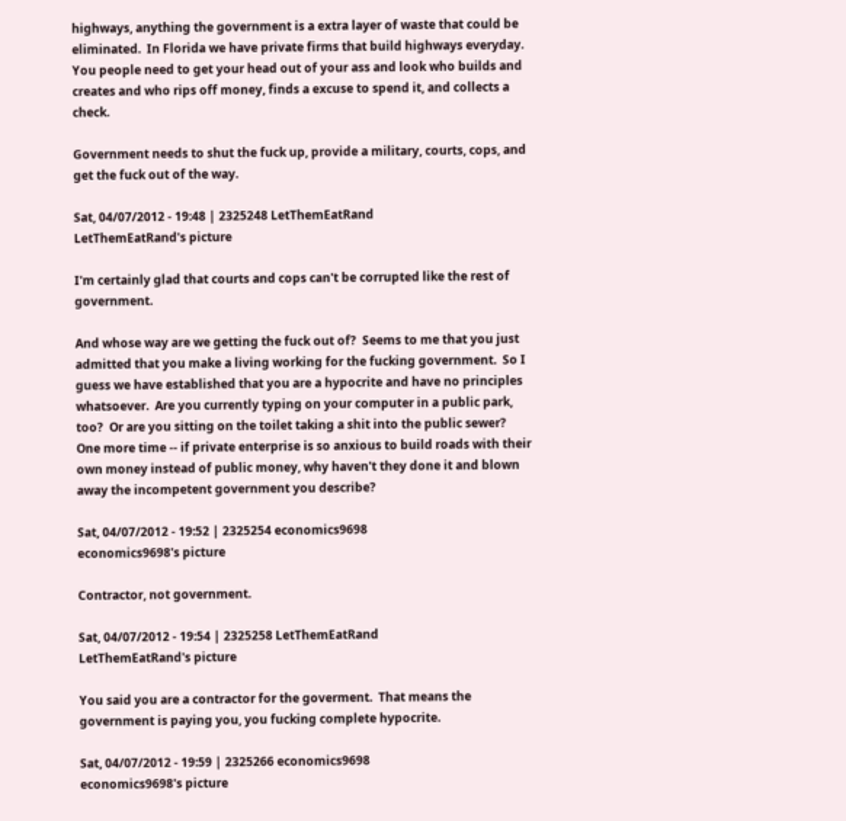highways, anything the government is a extra layer of waste that could be eliminated.  In Florida we have private firms that build highways everyday.  You people need to get your head out of your ass and look who builds and creates and who rips off money, finds a excuse to spend it, and collects a check.

Government needs to shut the fuck up, provide a military, courts, cops, and get the fuck out of the way.

Sat, 04/07/2012 - 19:48 | 2325248 LetThemEatRand
LetThemEatRand's picture

I'm certainly glad that courts and cops can't be corrupted like the rest of government.

And whose way are we getting the fuck out of?  Seems to me that you just admitted that you make a living working for the fucking government.  So I guess we have established that you are a hypocrite and have no principles whatsoever.  Are you currently typing on your computer in a public park, too?  Or are you sitting on the toilet taking a shit into the public sewer?   One more time -- if private enterprise is so anxious to build roads with their own money instead of public money, why haven't they done it and blown away the incompetent government you describe?

Sat, 04/07/2012 - 19:52 | 2325254 economics9698
economics9698's picture

Contractor, not government.

Sat, 04/07/2012 - 19:54 | 2325258 LetThemEatRand
LetThemEatRand's picture

You said you are a contractor for the goverment.  That means the government is paying you, you fucking complete hypocrite.

Sat, 04/07/2012 - 19:59 | 2325266 economics9698
economics9698's picture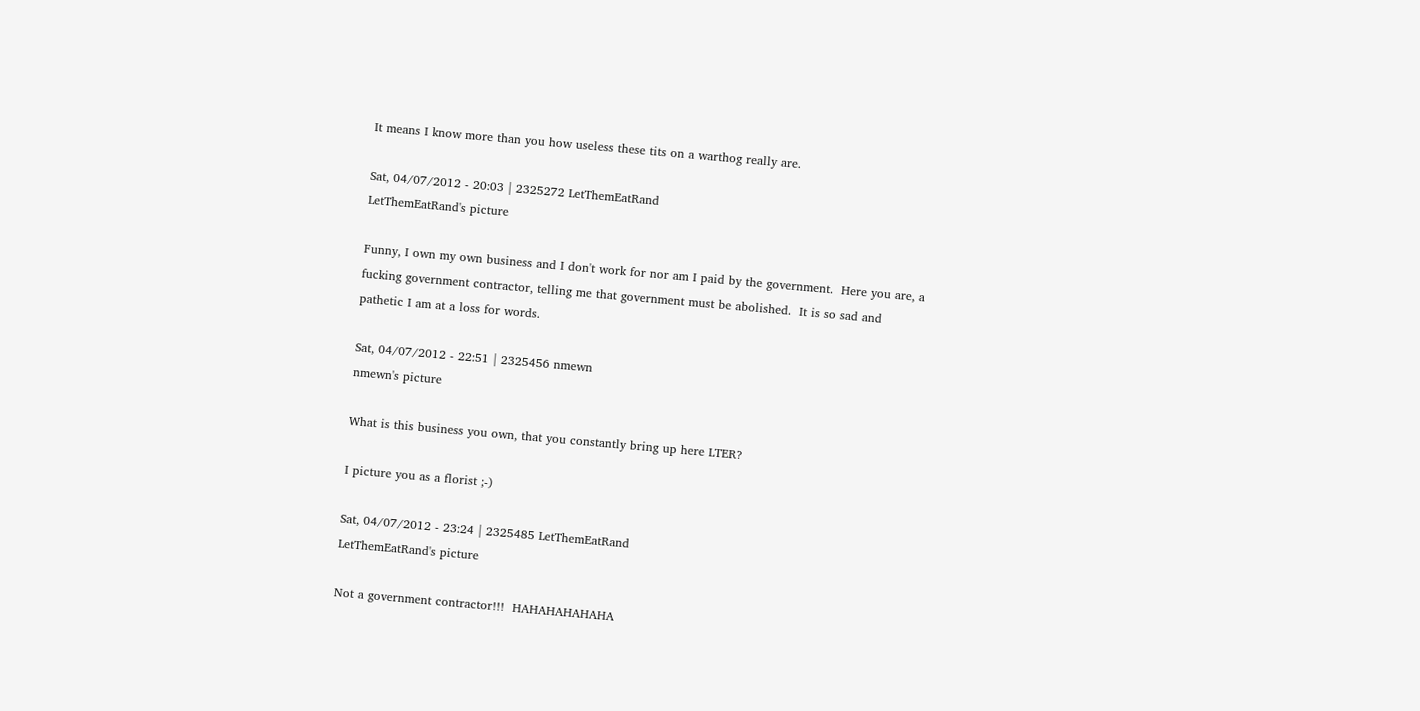It means I know more than you how useless these tits on a warthog really are.

Sat, 04/07/2012 - 20:03 | 2325272 LetThemEatRand
LetThemEatRand's picture

Funny, I own my own business and I don't work for nor am I paid by the government.  Here you are, a fucking government contractor, telling me that government must be abolished.  It is so sad and pathetic I am at a loss for words.

Sat, 04/07/2012 - 22:51 | 2325456 nmewn
nmewn's picture

What is this business you own, that you constantly bring up here LTER?

I picture you as a florist ;-)

Sat, 04/07/2012 - 23:24 | 2325485 LetThemEatRand
LetThemEatRand's picture

Not a government contractor!!!  HAHAHAHAHAHA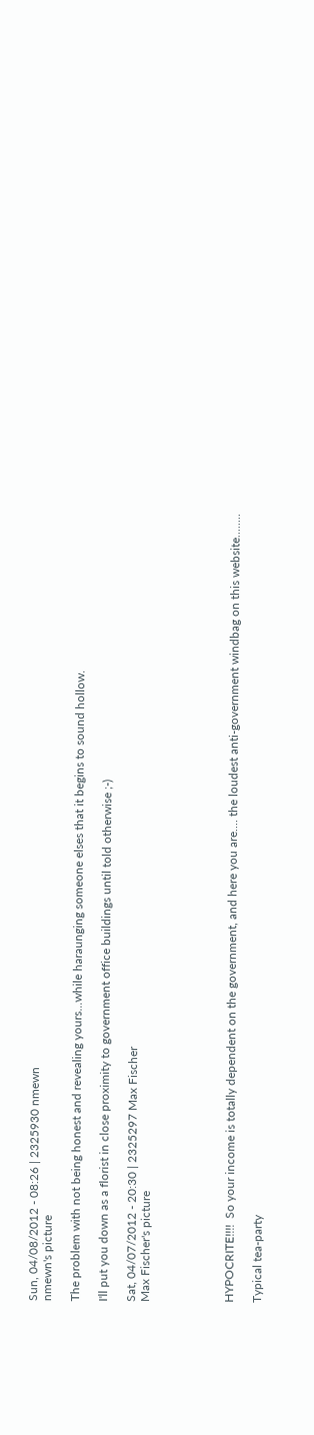Sun, 04/08/2012 - 08:26 | 2325930 nmewn
nmewn's picture

The problem with not being honest and revealing yours...while haraunging someone elses that it begins to sound hollow.

I'll put you down as a florist in close proximity to government office buildings until told otherwise ;-)

Sat, 04/07/2012 - 20:30 | 2325297 Max Fischer
Max Fischer's picture





HYPOCRITE!!!!  So your income is totally dependent on the government, and here you are.... the loudest anti-government windbag on this website........

Typical tea-party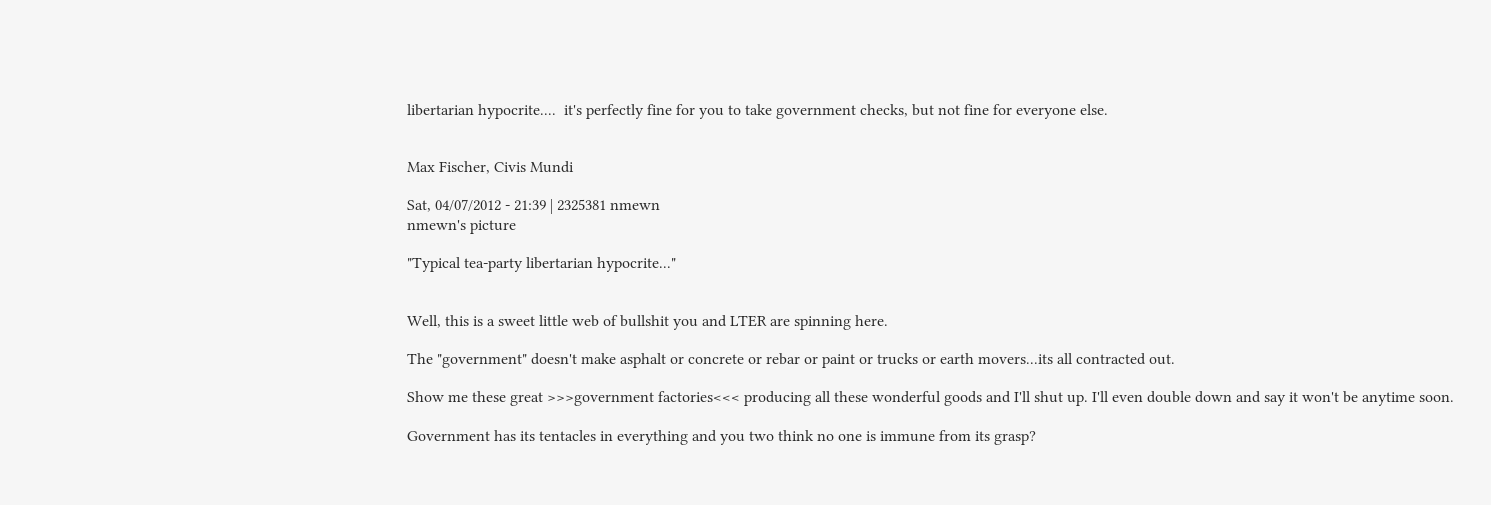libertarian hypocrite....  it's perfectly fine for you to take government checks, but not fine for everyone else.


Max Fischer, Civis Mundi

Sat, 04/07/2012 - 21:39 | 2325381 nmewn
nmewn's picture

"Typical tea-party libertarian hypocrite..."


Well, this is a sweet little web of bullshit you and LTER are spinning here.

The "government" doesn't make asphalt or concrete or rebar or paint or trucks or earth movers...its all contracted out.

Show me these great >>>government factories<<< producing all these wonderful goods and I'll shut up. I'll even double down and say it won't be anytime soon.

Government has its tentacles in everything and you two think no one is immune from its grasp?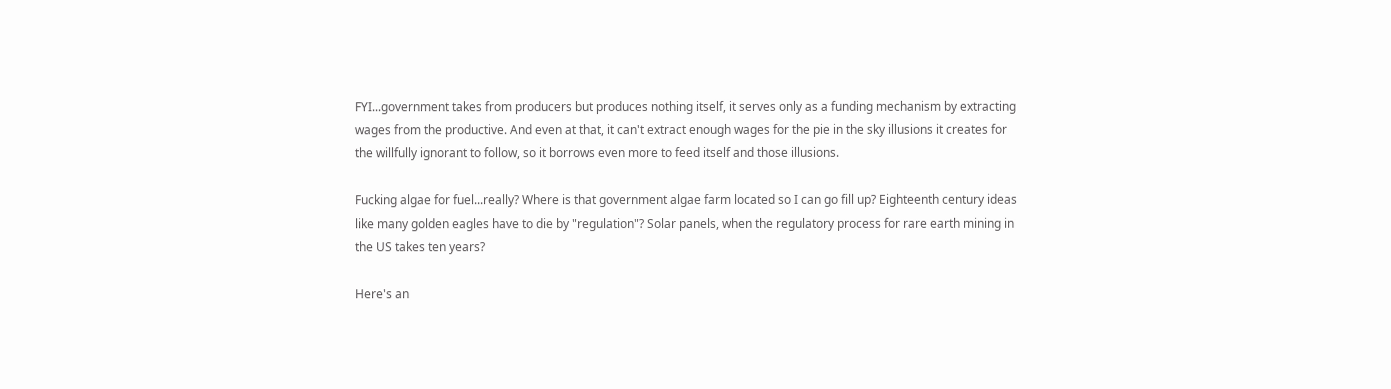FYI...government takes from producers but produces nothing itself, it serves only as a funding mechanism by extracting wages from the productive. And even at that, it can't extract enough wages for the pie in the sky illusions it creates for the willfully ignorant to follow, so it borrows even more to feed itself and those illusions.

Fucking algae for fuel...really? Where is that government algae farm located so I can go fill up? Eighteenth century ideas like many golden eagles have to die by "regulation"? Solar panels, when the regulatory process for rare earth mining in the US takes ten years?

Here's an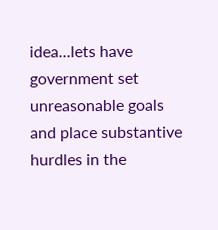idea...lets have government set unreasonable goals and place substantive hurdles in the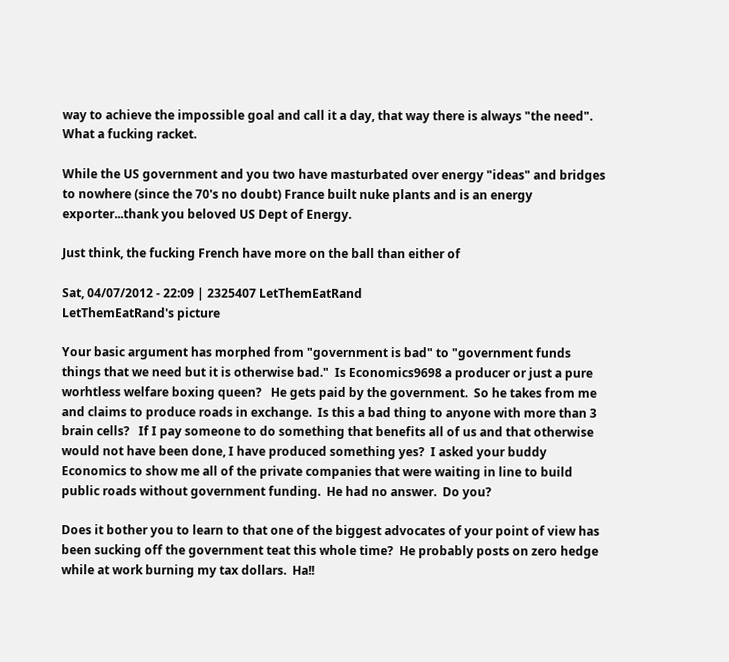way to achieve the impossible goal and call it a day, that way there is always "the need". What a fucking racket.

While the US government and you two have masturbated over energy "ideas" and bridges to nowhere (since the 70's no doubt) France built nuke plants and is an energy exporter...thank you beloved US Dept of Energy.

Just think, the fucking French have more on the ball than either of

Sat, 04/07/2012 - 22:09 | 2325407 LetThemEatRand
LetThemEatRand's picture

Your basic argument has morphed from "government is bad" to "government funds things that we need but it is otherwise bad."  Is Economics9698 a producer or just a pure worhtless welfare boxing queen?   He gets paid by the government.  So he takes from me and claims to produce roads in exchange.  Is this a bad thing to anyone with more than 3 brain cells?   If I pay someone to do something that benefits all of us and that otherwise would not have been done, I have produced something yes?  I asked your buddy Economics to show me all of the private companies that were waiting in line to build public roads without government funding.  He had no answer.  Do you?

Does it bother you to learn to that one of the biggest advocates of your point of view has been sucking off the government teat this whole time?  He probably posts on zero hedge while at work burning my tax dollars.  Ha!!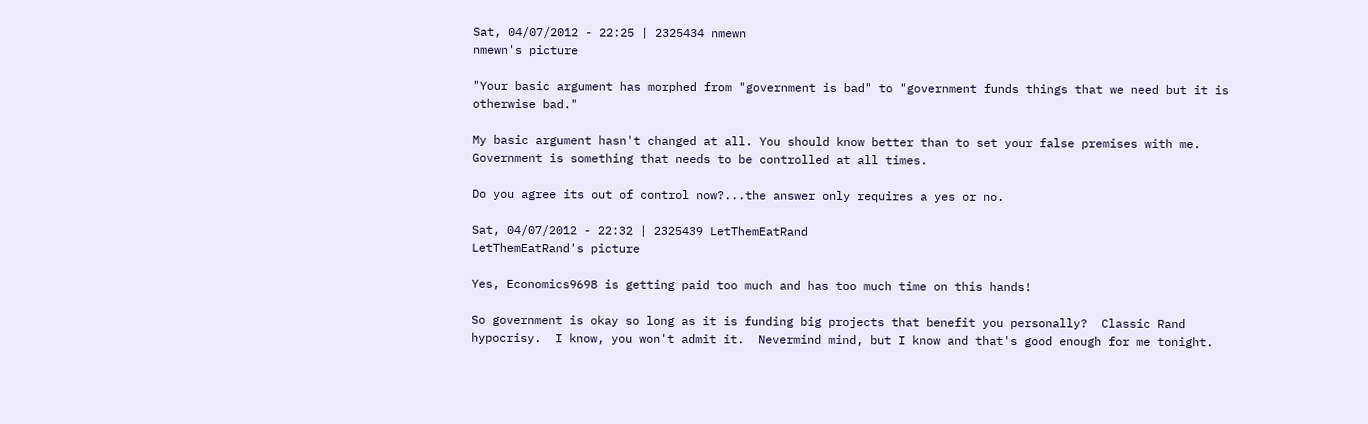Sat, 04/07/2012 - 22:25 | 2325434 nmewn
nmewn's picture

"Your basic argument has morphed from "government is bad" to "government funds things that we need but it is otherwise bad."

My basic argument hasn't changed at all. You should know better than to set your false premises with me. Government is something that needs to be controlled at all times.

Do you agree its out of control now?...the answer only requires a yes or no.

Sat, 04/07/2012 - 22:32 | 2325439 LetThemEatRand
LetThemEatRand's picture

Yes, Economics9698 is getting paid too much and has too much time on this hands!

So government is okay so long as it is funding big projects that benefit you personally?  Classic Rand hypocrisy.  I know, you won't admit it.  Nevermind mind, but I know and that's good enough for me tonight.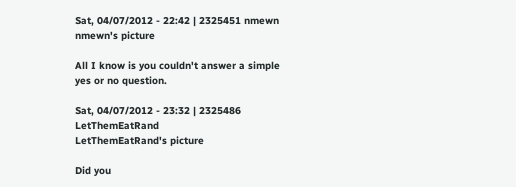Sat, 04/07/2012 - 22:42 | 2325451 nmewn
nmewn's picture

All I know is you couldn't answer a simple yes or no question.

Sat, 04/07/2012 - 23:32 | 2325486 LetThemEatRand
LetThemEatRand's picture

Did you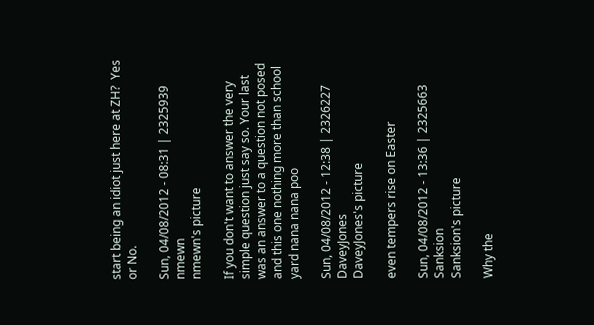start being an idiot just here at ZH?  Yes or No.

Sun, 04/08/2012 - 08:31 | 2325939 nmewn
nmewn's picture

If you don't want to answer the very simple question just say so. Your last was an answer to a question not posed and this one nothing more than school yard nana nana poo

Sun, 04/08/2012 - 12:38 | 2326227 DaveyJones
DaveyJones's picture

even tempers rise on Easter

Sun, 04/08/2012 - 13:36 | 2325663 Sanksion
Sanksion's picture

Why the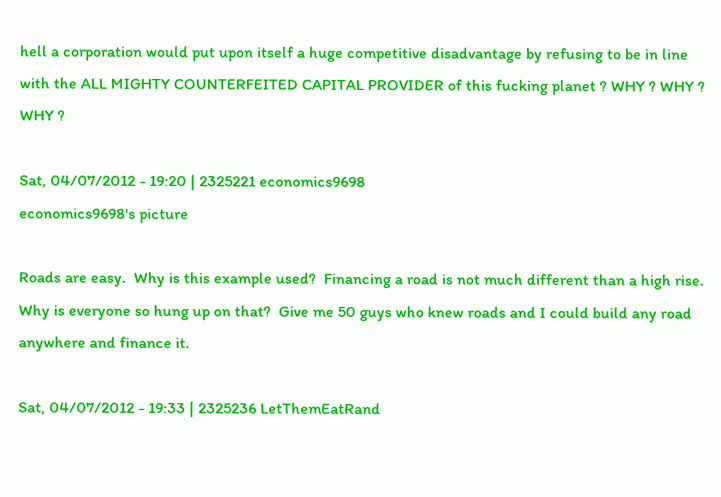hell a corporation would put upon itself a huge competitive disadvantage by refusing to be in line with the ALL MIGHTY COUNTERFEITED CAPITAL PROVIDER of this fucking planet ? WHY ? WHY ? WHY ?

Sat, 04/07/2012 - 19:20 | 2325221 economics9698
economics9698's picture

Roads are easy.  Why is this example used?  Financing a road is not much different than a high rise.  Why is everyone so hung up on that?  Give me 50 guys who knew roads and I could build any road anywhere and finance it.

Sat, 04/07/2012 - 19:33 | 2325236 LetThemEatRand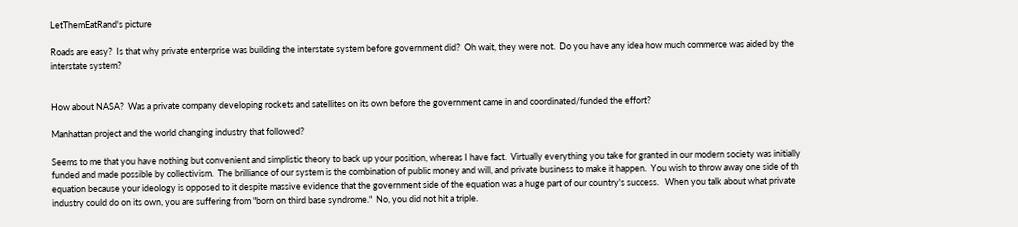LetThemEatRand's picture

Roads are easy?  Is that why private enterprise was building the interstate system before government did?  Oh wait, they were not.  Do you have any idea how much commerce was aided by the interstate system?


How about NASA?  Was a private company developing rockets and satellites on its own before the government came in and coordinated/funded the effort?

Manhattan project and the world changing industry that followed?

Seems to me that you have nothing but convenient and simplistic theory to back up your position, whereas I have fact.  Virtually everything you take for granted in our modern society was initially funded and made possible by collectivism.  The brilliance of our system is the combination of public money and will, and private business to make it happen.  You wish to throw away one side of th equation because your ideology is opposed to it despite massive evidence that the government side of the equation was a huge part of our country's success.   When you talk about what private industry could do on its own, you are suffering from "born on third base syndrome."  No, you did not hit a triple.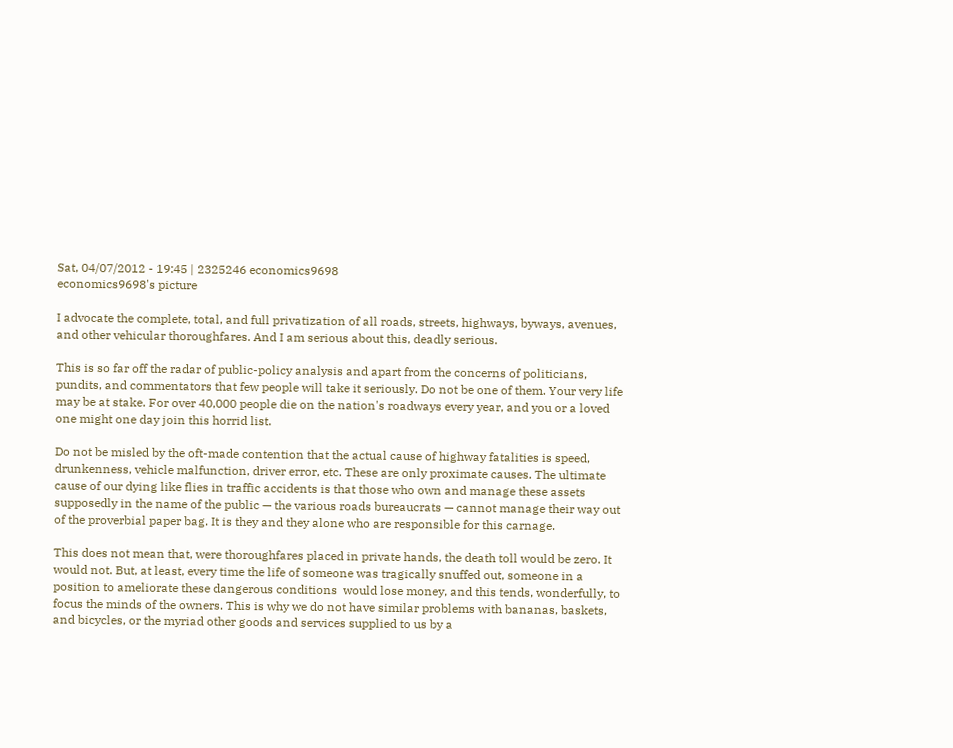Sat, 04/07/2012 - 19:45 | 2325246 economics9698
economics9698's picture

I advocate the complete, total, and full privatization of all roads, streets, highways, byways, avenues, and other vehicular thoroughfares. And I am serious about this, deadly serious.

This is so far off the radar of public-policy analysis and apart from the concerns of politicians, pundits, and commentators that few people will take it seriously. Do not be one of them. Your very life may be at stake. For over 40,000 people die on the nation's roadways every year, and you or a loved one might one day join this horrid list.

Do not be misled by the oft-made contention that the actual cause of highway fatalities is speed, drunkenness, vehicle malfunction, driver error, etc. These are only proximate causes. The ultimate cause of our dying like flies in traffic accidents is that those who own and manage these assets supposedly in the name of the public — the various roads bureaucrats — cannot manage their way out of the proverbial paper bag. It is they and they alone who are responsible for this carnage.

This does not mean that, were thoroughfares placed in private hands, the death toll would be zero. It would not. But, at least, every time the life of someone was tragically snuffed out, someone in a position to ameliorate these dangerous conditions  would lose money, and this tends, wonderfully, to focus the minds of the owners. This is why we do not have similar problems with bananas, baskets, and bicycles, or the myriad other goods and services supplied to us by a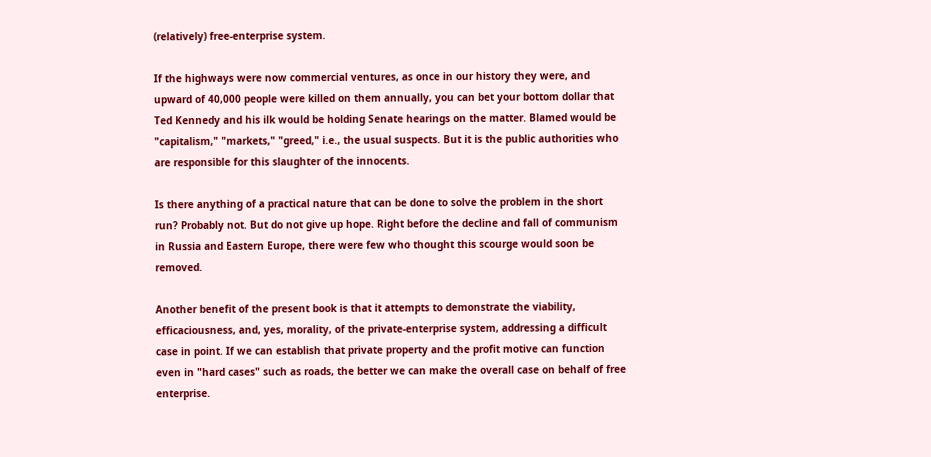(relatively) free-enterprise system.

If the highways were now commercial ventures, as once in our history they were, and upward of 40,000 people were killed on them annually, you can bet your bottom dollar that Ted Kennedy and his ilk would be holding Senate hearings on the matter. Blamed would be "capitalism," "markets," "greed," i.e., the usual suspects. But it is the public authorities who are responsible for this slaughter of the innocents.

Is there anything of a practical nature that can be done to solve the problem in the short run? Probably not. But do not give up hope. Right before the decline and fall of communism in Russia and Eastern Europe, there were few who thought this scourge would soon be removed.

Another benefit of the present book is that it attempts to demonstrate the viability, efficaciousness, and, yes, morality, of the private-enterprise system, addressing a difficult case in point. If we can establish that private property and the profit motive can function even in "hard cases" such as roads, the better we can make the overall case on behalf of free enterprise.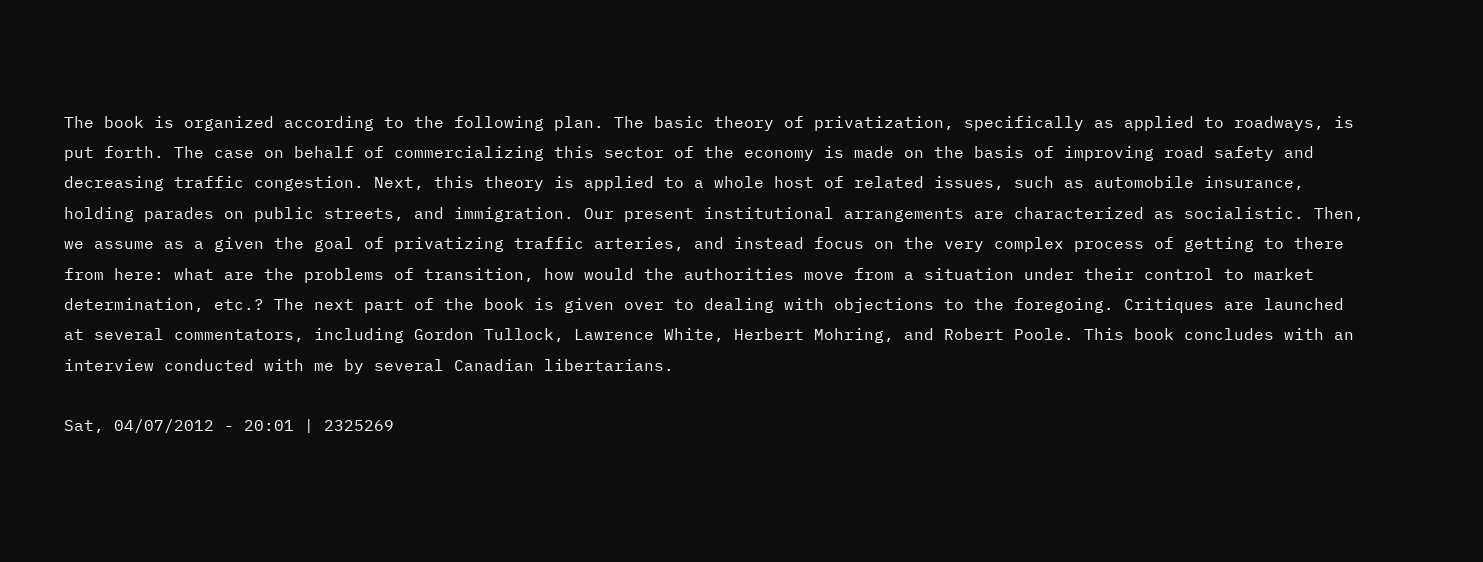The book is organized according to the following plan. The basic theory of privatization, specifically as applied to roadways, is put forth. The case on behalf of commercializing this sector of the economy is made on the basis of improving road safety and decreasing traffic congestion. Next, this theory is applied to a whole host of related issues, such as automobile insurance, holding parades on public streets, and immigration. Our present institutional arrangements are characterized as socialistic. Then, we assume as a given the goal of privatizing traffic arteries, and instead focus on the very complex process of getting to there from here: what are the problems of transition, how would the authorities move from a situation under their control to market determination, etc.? The next part of the book is given over to dealing with objections to the foregoing. Critiques are launched at several commentators, including Gordon Tullock, Lawrence White, Herbert Mohring, and Robert Poole. This book concludes with an interview conducted with me by several Canadian libertarians.

Sat, 04/07/2012 - 20:01 | 2325269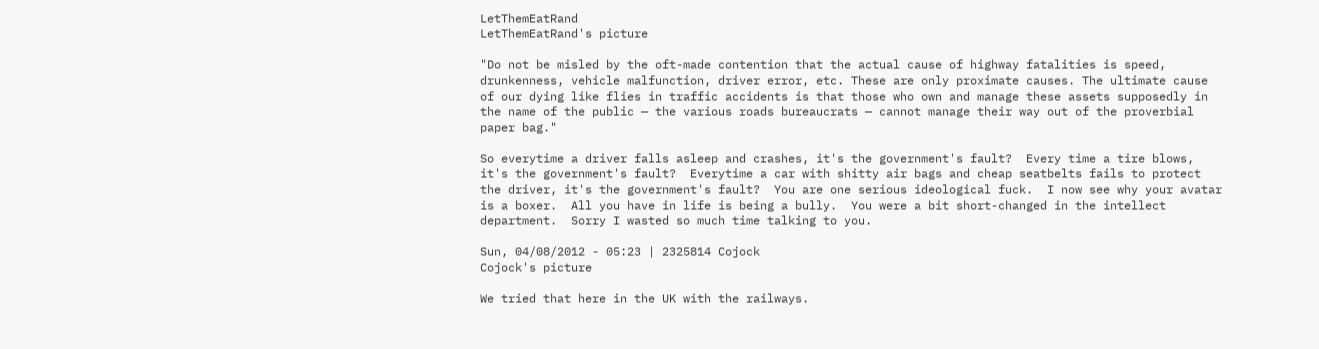LetThemEatRand
LetThemEatRand's picture

"Do not be misled by the oft-made contention that the actual cause of highway fatalities is speed, drunkenness, vehicle malfunction, driver error, etc. These are only proximate causes. The ultimate cause of our dying like flies in traffic accidents is that those who own and manage these assets supposedly in the name of the public — the various roads bureaucrats — cannot manage their way out of the proverbial paper bag."

So everytime a driver falls asleep and crashes, it's the government's fault?  Every time a tire blows, it's the government's fault?  Everytime a car with shitty air bags and cheap seatbelts fails to protect the driver, it's the government's fault?  You are one serious ideological fuck.  I now see why your avatar is a boxer.  All you have in life is being a bully.  You were a bit short-changed in the intellect department.  Sorry I wasted so much time talking to you.

Sun, 04/08/2012 - 05:23 | 2325814 Cojock
Cojock's picture

We tried that here in the UK with the railways.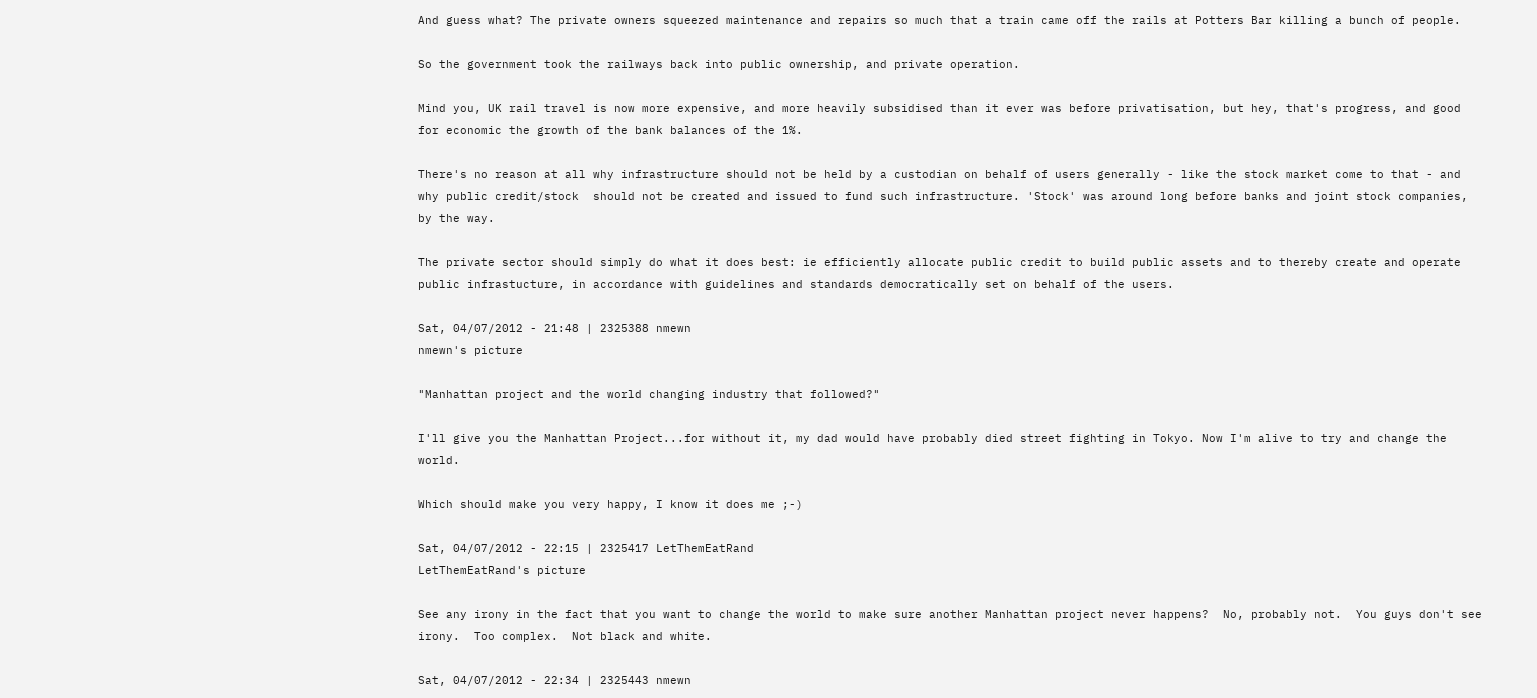And guess what? The private owners squeezed maintenance and repairs so much that a train came off the rails at Potters Bar killing a bunch of people.

So the government took the railways back into public ownership, and private operation.

Mind you, UK rail travel is now more expensive, and more heavily subsidised than it ever was before privatisation, but hey, that's progress, and good for economic the growth of the bank balances of the 1%.

There's no reason at all why infrastructure should not be held by a custodian on behalf of users generally - like the stock market come to that - and why public credit/stock  should not be created and issued to fund such infrastructure. 'Stock' was around long before banks and joint stock companies, by the way.

The private sector should simply do what it does best: ie efficiently allocate public credit to build public assets and to thereby create and operate public infrastucture, in accordance with guidelines and standards democratically set on behalf of the users.

Sat, 04/07/2012 - 21:48 | 2325388 nmewn
nmewn's picture

"Manhattan project and the world changing industry that followed?"

I'll give you the Manhattan Project...for without it, my dad would have probably died street fighting in Tokyo. Now I'm alive to try and change the world.

Which should make you very happy, I know it does me ;-)

Sat, 04/07/2012 - 22:15 | 2325417 LetThemEatRand
LetThemEatRand's picture

See any irony in the fact that you want to change the world to make sure another Manhattan project never happens?  No, probably not.  You guys don't see irony.  Too complex.  Not black and white.

Sat, 04/07/2012 - 22:34 | 2325443 nmewn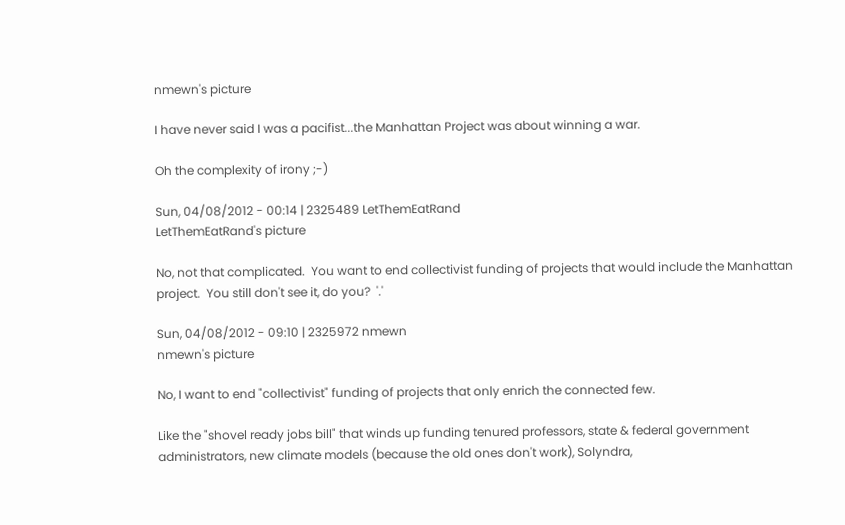nmewn's picture

I have never said I was a pacifist...the Manhattan Project was about winning a war.

Oh the complexity of irony ;-)

Sun, 04/08/2012 - 00:14 | 2325489 LetThemEatRand
LetThemEatRand's picture

No, not that complicated.  You want to end collectivist funding of projects that would include the Manhattan project.  You still don't see it, do you?  '.'

Sun, 04/08/2012 - 09:10 | 2325972 nmewn
nmewn's picture

No, I want to end "collectivist" funding of projects that only enrich the connected few.

Like the "shovel ready jobs bill" that winds up funding tenured professors, state & federal government administrators, new climate models (because the old ones don't work), Solyndra,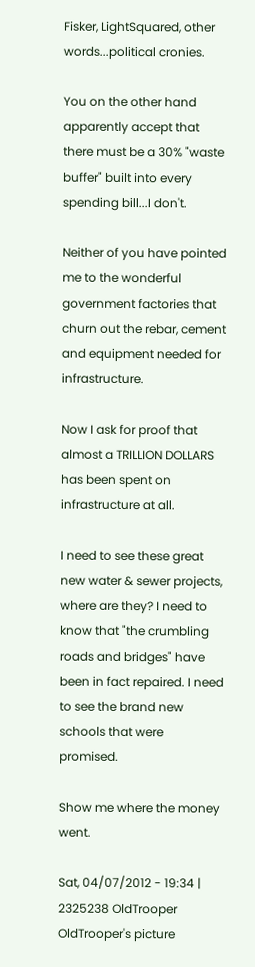Fisker, LightSquared, other words...political cronies.

You on the other hand apparently accept that there must be a 30% "waste buffer" built into every spending bill...I don't.

Neither of you have pointed me to the wonderful government factories that churn out the rebar, cement and equipment needed for infrastructure.

Now I ask for proof that almost a TRILLION DOLLARS has been spent on infrastructure at all.

I need to see these great new water & sewer projects, where are they? I need to know that "the crumbling roads and bridges" have been in fact repaired. I need to see the brand new schools that were promised.

Show me where the money went.

Sat, 04/07/2012 - 19:34 | 2325238 OldTrooper
OldTrooper's picture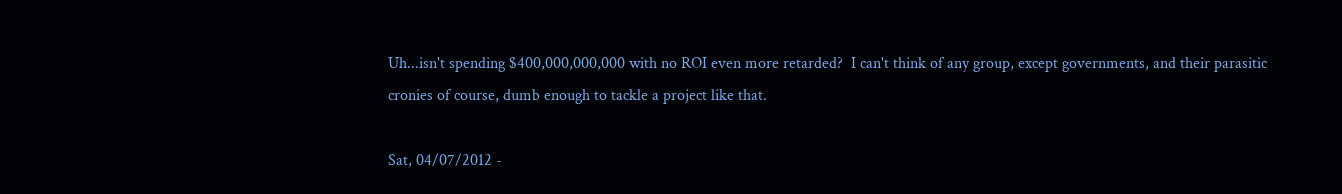Uh...isn't spending $400,000,000,000 with no ROI even more retarded?  I can't think of any group, except governments, and their parasitic cronies of course, dumb enough to tackle a project like that.

Sat, 04/07/2012 -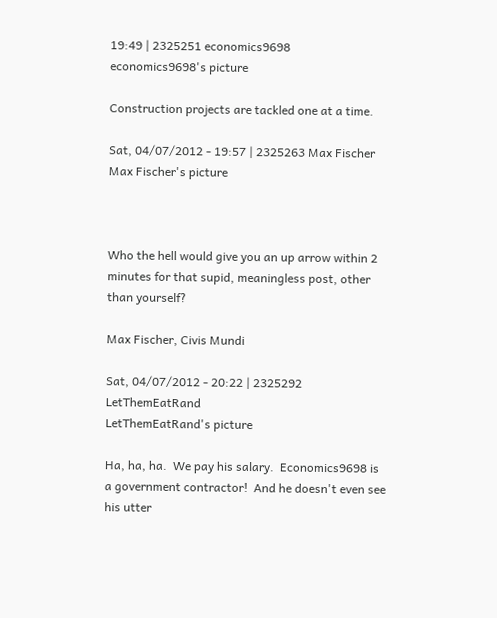19:49 | 2325251 economics9698
economics9698's picture

Construction projects are tackled one at a time.

Sat, 04/07/2012 - 19:57 | 2325263 Max Fischer
Max Fischer's picture



Who the hell would give you an up arrow within 2 minutes for that supid, meaningless post, other than yourself?

Max Fischer, Civis Mundi

Sat, 04/07/2012 - 20:22 | 2325292 LetThemEatRand
LetThemEatRand's picture

Ha, ha, ha.  We pay his salary.  Economics9698 is a government contractor!  And he doesn't even see his utter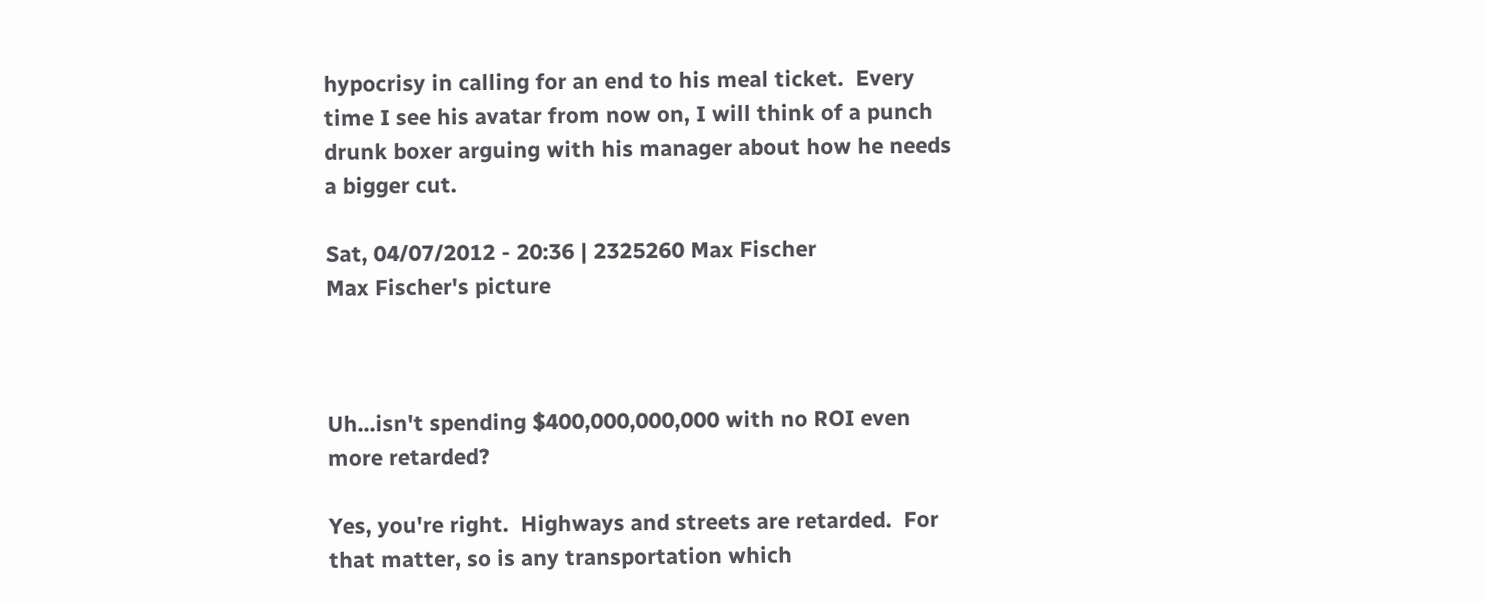hypocrisy in calling for an end to his meal ticket.  Every time I see his avatar from now on, I will think of a punch drunk boxer arguing with his manager about how he needs a bigger cut.

Sat, 04/07/2012 - 20:36 | 2325260 Max Fischer
Max Fischer's picture



Uh...isn't spending $400,000,000,000 with no ROI even more retarded?

Yes, you're right.  Highways and streets are retarded.  For that matter, so is any transportation which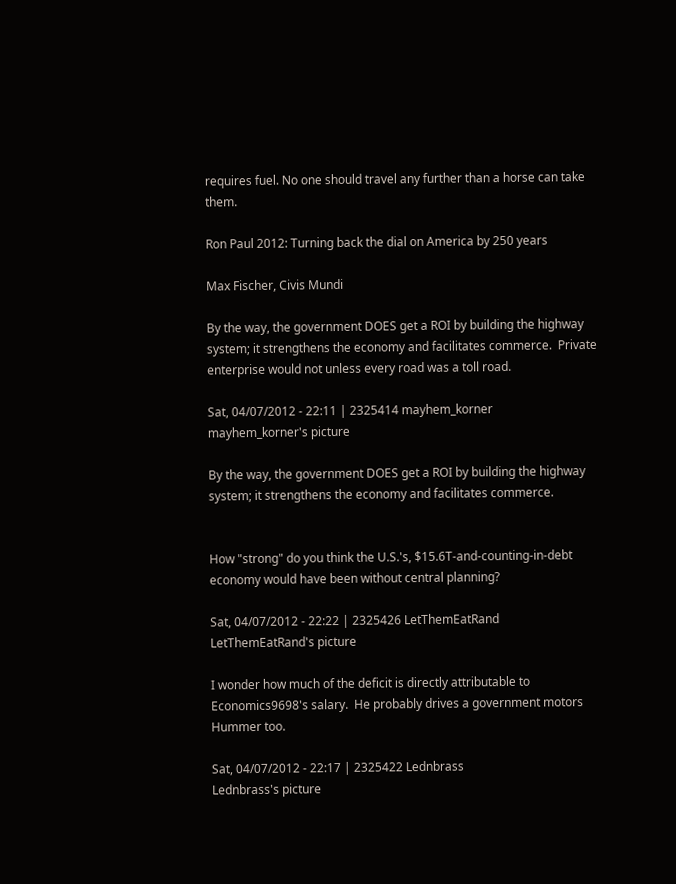requires fuel. No one should travel any further than a horse can take them.

Ron Paul 2012: Turning back the dial on America by 250 years

Max Fischer, Civis Mundi

By the way, the government DOES get a ROI by building the highway system; it strengthens the economy and facilitates commerce.  Private enterprise would not unless every road was a toll road.

Sat, 04/07/2012 - 22:11 | 2325414 mayhem_korner
mayhem_korner's picture

By the way, the government DOES get a ROI by building the highway system; it strengthens the economy and facilitates commerce.


How "strong" do you think the U.S.'s, $15.6T-and-counting-in-debt economy would have been without central planning?

Sat, 04/07/2012 - 22:22 | 2325426 LetThemEatRand
LetThemEatRand's picture

I wonder how much of the deficit is directly attributable to Economics9698's salary.  He probably drives a government motors Hummer too.

Sat, 04/07/2012 - 22:17 | 2325422 Lednbrass
Lednbrass's picture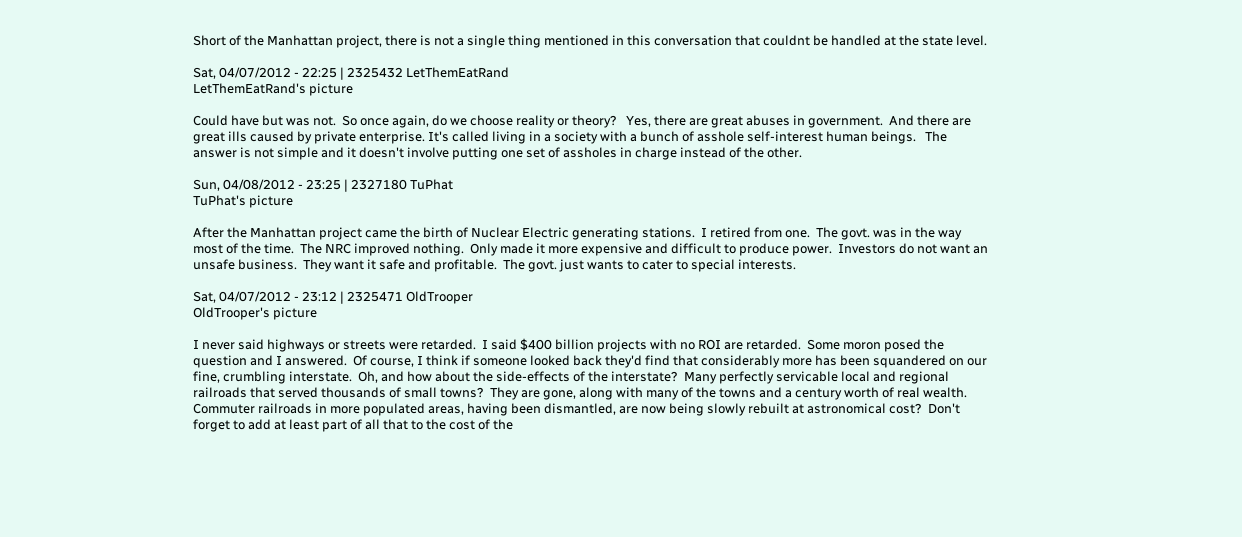Short of the Manhattan project, there is not a single thing mentioned in this conversation that couldnt be handled at the state level.

Sat, 04/07/2012 - 22:25 | 2325432 LetThemEatRand
LetThemEatRand's picture

Could have but was not.  So once again, do we choose reality or theory?   Yes, there are great abuses in government.  And there are great ills caused by private enterprise. It's called living in a society with a bunch of asshole self-interest human beings.   The answer is not simple and it doesn't involve putting one set of assholes in charge instead of the other.

Sun, 04/08/2012 - 23:25 | 2327180 TuPhat
TuPhat's picture

After the Manhattan project came the birth of Nuclear Electric generating stations.  I retired from one.  The govt. was in the way most of the time.  The NRC improved nothing.  Only made it more expensive and difficult to produce power.  Investors do not want an unsafe business.  They want it safe and profitable.  The govt. just wants to cater to special interests.

Sat, 04/07/2012 - 23:12 | 2325471 OldTrooper
OldTrooper's picture

I never said highways or streets were retarded.  I said $400 billion projects with no ROI are retarded.  Some moron posed the question and I answered.  Of course, I think if someone looked back they'd find that considerably more has been squandered on our fine, crumbling interstate.  Oh, and how about the side-effects of the interstate?  Many perfectly servicable local and regional railroads that served thousands of small towns?  They are gone, along with many of the towns and a century worth of real wealth.  Commuter railroads in more populated areas, having been dismantled, are now being slowly rebuilt at astronomical cost?  Don't forget to add at least part of all that to the cost of the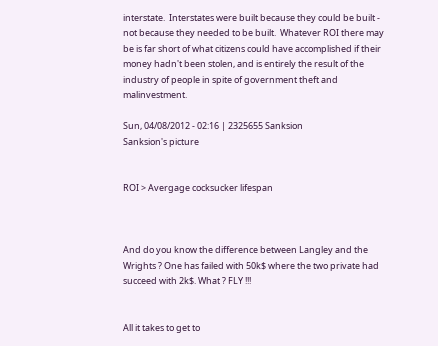interstate.  Interstates were built because they could be built - not because they needed to be built.  Whatever ROI there may be is far short of what citizens could have accomplished if their money hadn't been stolen, and is entirely the result of the industry of people in spite of government theft and malinvestment.

Sun, 04/08/2012 - 02:16 | 2325655 Sanksion
Sanksion's picture


ROI > Avergage cocksucker lifespan



And do you know the difference between Langley and the Wrights ? One has failed with 50k$ where the two private had succeed with 2k$. What ? FLY !!!


All it takes to get to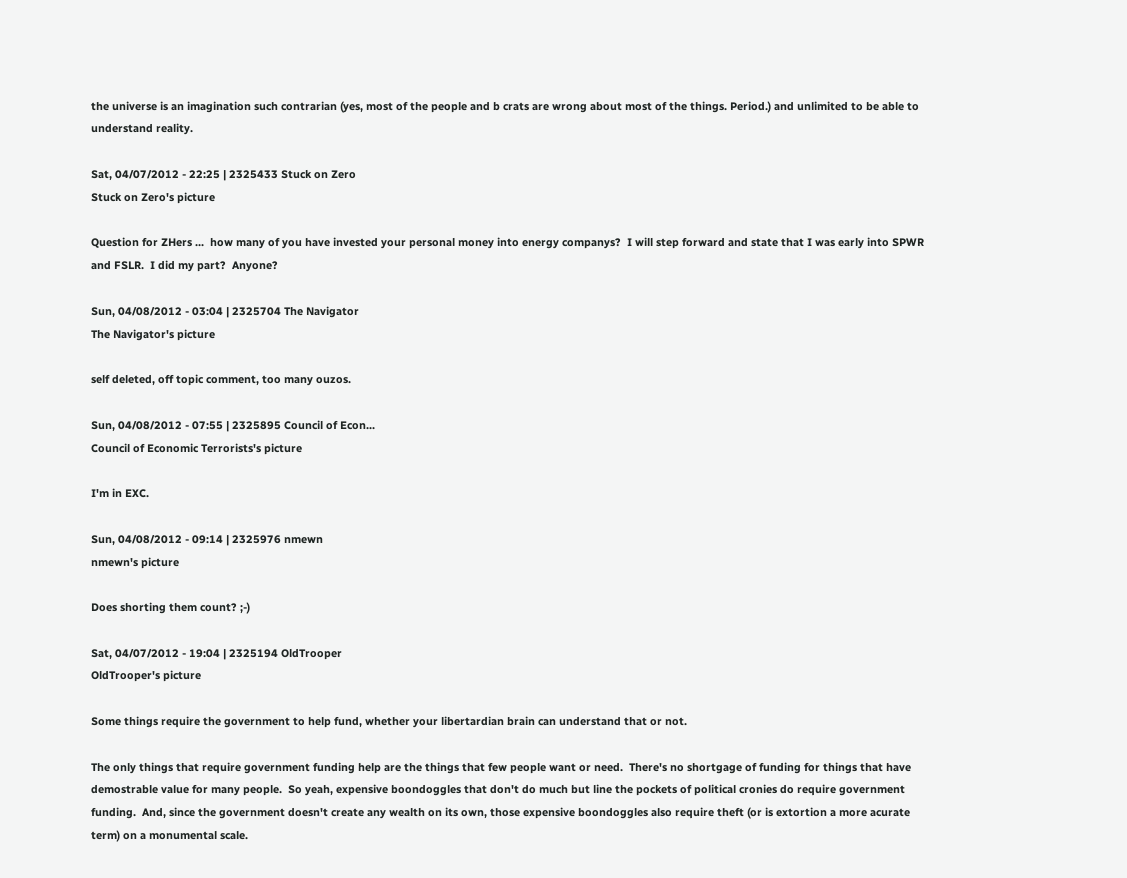the universe is an imagination such contrarian (yes, most of the people and b crats are wrong about most of the things. Period.) and unlimited to be able to understand reality.

Sat, 04/07/2012 - 22:25 | 2325433 Stuck on Zero
Stuck on Zero's picture

Question for ZHers ...  how many of you have invested your personal money into energy companys?  I will step forward and state that I was early into SPWR and FSLR.  I did my part?  Anyone?

Sun, 04/08/2012 - 03:04 | 2325704 The Navigator
The Navigator's picture

self deleted, off topic comment, too many ouzos.

Sun, 04/08/2012 - 07:55 | 2325895 Council of Econ...
Council of Economic Terrorists's picture

I'm in EXC.

Sun, 04/08/2012 - 09:14 | 2325976 nmewn
nmewn's picture

Does shorting them count? ;-)

Sat, 04/07/2012 - 19:04 | 2325194 OldTrooper
OldTrooper's picture

Some things require the government to help fund, whether your libertardian brain can understand that or not.

The only things that require government funding help are the things that few people want or need.  There's no shortgage of funding for things that have demostrable value for many people.  So yeah, expensive boondoggles that don't do much but line the pockets of political cronies do require government funding.  And, since the government doesn't create any wealth on its own, those expensive boondoggles also require theft (or is extortion a more acurate term) on a monumental scale.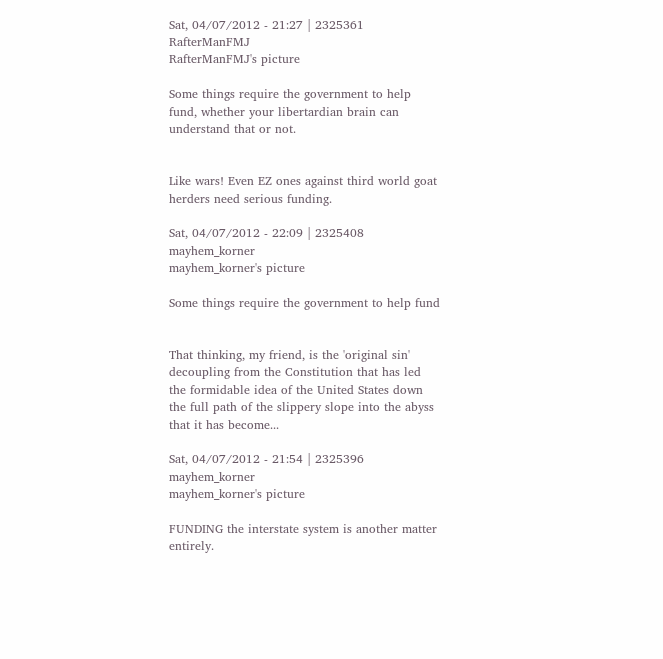Sat, 04/07/2012 - 21:27 | 2325361 RafterManFMJ
RafterManFMJ's picture

Some things require the government to help fund, whether your libertardian brain can understand that or not.


Like wars! Even EZ ones against third world goat herders need serious funding.

Sat, 04/07/2012 - 22:09 | 2325408 mayhem_korner
mayhem_korner's picture

Some things require the government to help fund


That thinking, my friend, is the 'original sin' decoupling from the Constitution that has led the formidable idea of the United States down the full path of the slippery slope into the abyss that it has become...

Sat, 04/07/2012 - 21:54 | 2325396 mayhem_korner
mayhem_korner's picture

FUNDING the interstate system is another matter entirely.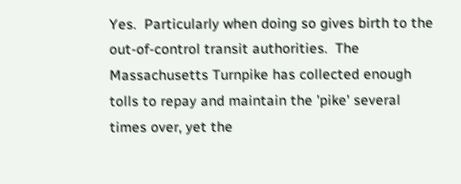Yes.  Particularly when doing so gives birth to the out-of-control transit authorities.  The Massachusetts Turnpike has collected enough tolls to repay and maintain the 'pike' several times over, yet the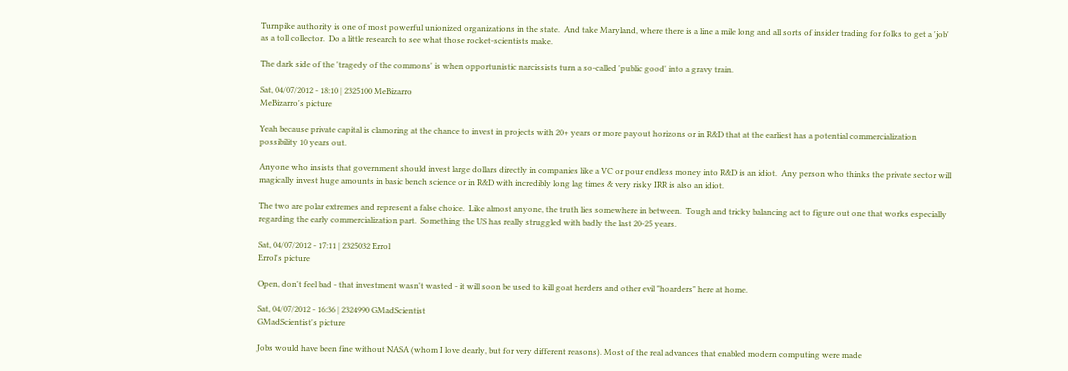Turnpike authority is one of most powerful unionized organizations in the state.  And take Maryland, where there is a line a mile long and all sorts of insider trading for folks to get a 'job' as a toll collector.  Do a little research to see what those rocket-scientists make.

The dark side of the 'tragedy of the commons' is when opportunistic narcissists turn a so-called 'public good' into a gravy train.

Sat, 04/07/2012 - 18:10 | 2325100 MeBizarro
MeBizarro's picture

Yeah because private capital is clamoring at the chance to invest in projects with 20+ years or more payout horizons or in R&D that at the earliest has a potential commercialization possibility 10 years out.

Anyone who insists that government should invest large dollars directly in companies like a VC or pour endless money into R&D is an idiot.  Any person who thinks the private sector will magically invest huge amounts in basic bench science or in R&D with incredibly long lag times & very risky IRR is also an idiot.

The two are polar extremes and represent a false choice.  Like almost anyone, the truth lies somewhere in between.  Tough and tricky balancing act to figure out one that works especially regarding the early commercialization part.  Something the US has really struggled with badly the last 20-25 years.

Sat, 04/07/2012 - 17:11 | 2325032 Errol
Errol's picture

Open, don't feel bad - that investment wasn't wasted - it will soon be used to kill goat herders and other evil "hoarders" here at home.

Sat, 04/07/2012 - 16:36 | 2324990 GMadScientist
GMadScientist's picture

Jobs would have been fine without NASA (whom I love dearly, but for very different reasons). Most of the real advances that enabled modern computing were made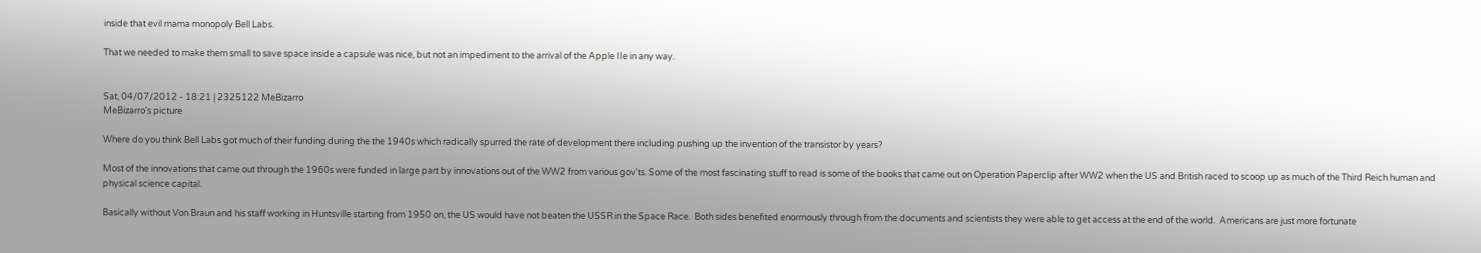inside that evil mama monopoly Bell Labs.

That we needed to make them small to save space inside a capsule was nice, but not an impediment to the arrival of the Apple IIe in any way.


Sat, 04/07/2012 - 18:21 | 2325122 MeBizarro
MeBizarro's picture

Where do you think Bell Labs got much of their funding during the the 1940s which radically spurred the rate of development there including pushing up the invention of the transistor by years?

Most of the innovations that came out through the 1960s were funded in large part by innovations out of the WW2 from various gov'ts. Some of the most fascinating stuff to read is some of the books that came out on Operation Paperclip after WW2 when the US and British raced to scoop up as much of the Third Reich human and physical science capital.

Basically without Von Braun and his staff working in Huntsville starting from 1950 on, the US would have not beaten the USSR in the Space Race.  Both sides benefited enormously through from the documents and scientists they were able to get access at the end of the world.  Americans are just more fortunate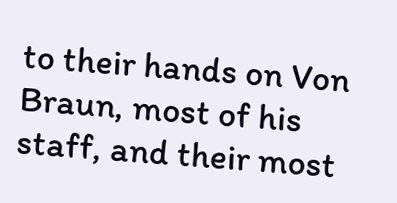to their hands on Von Braun, most of his staff, and their most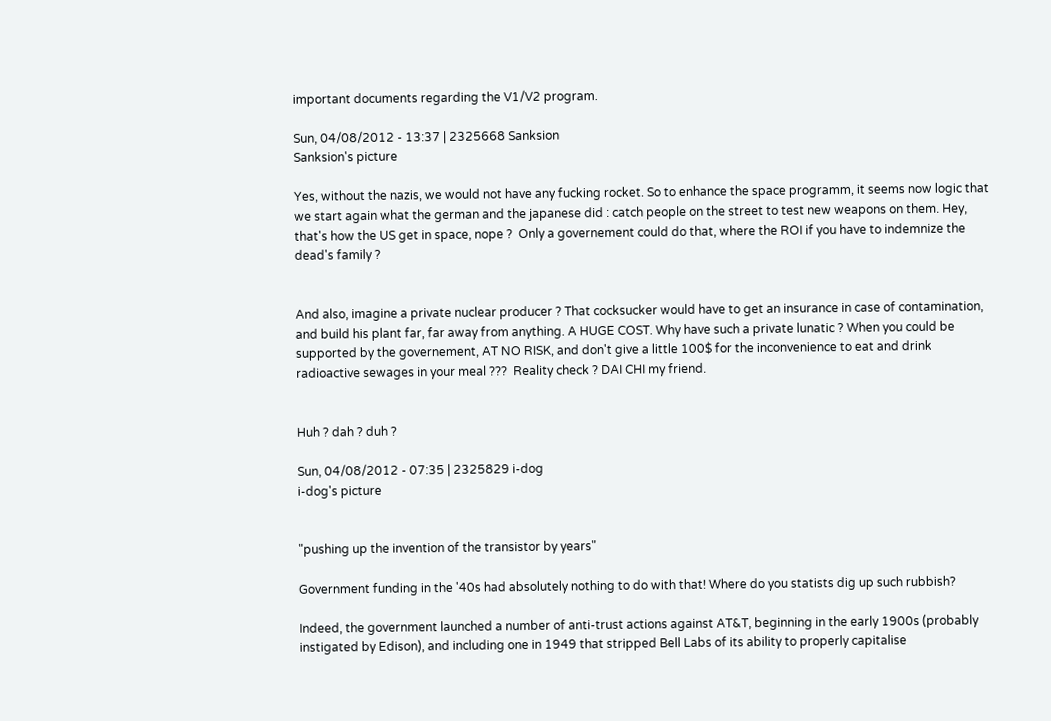important documents regarding the V1/V2 program.

Sun, 04/08/2012 - 13:37 | 2325668 Sanksion
Sanksion's picture

Yes, without the nazis, we would not have any fucking rocket. So to enhance the space programm, it seems now logic that we start again what the german and the japanese did : catch people on the street to test new weapons on them. Hey, that's how the US get in space, nope ?  Only a governement could do that, where the ROI if you have to indemnize the dead's family ?


And also, imagine a private nuclear producer ? That cocksucker would have to get an insurance in case of contamination, and build his plant far, far away from anything. A HUGE COST. Why have such a private lunatic ? When you could be supported by the governement, AT NO RISK, and don't give a little 100$ for the inconvenience to eat and drink radioactive sewages in your meal ???  Reality check ? DAI CHI my friend.


Huh ? dah ? duh ?

Sun, 04/08/2012 - 07:35 | 2325829 i-dog
i-dog's picture


"pushing up the invention of the transistor by years"

Government funding in the '40s had absolutely nothing to do with that! Where do you statists dig up such rubbish?

Indeed, the government launched a number of anti-trust actions against AT&T, beginning in the early 1900s (probably instigated by Edison), and including one in 1949 that stripped Bell Labs of its ability to properly capitalise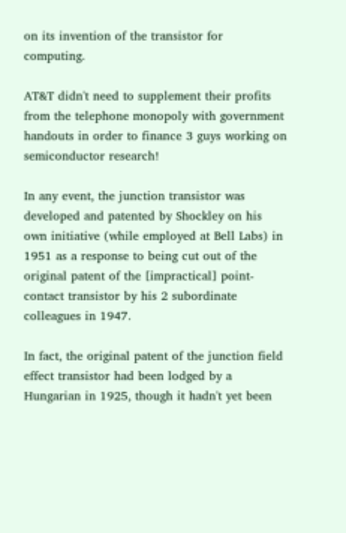on its invention of the transistor for computing.

AT&T didn't need to supplement their profits from the telephone monopoly with government handouts in order to finance 3 guys working on semiconductor research!

In any event, the junction transistor was developed and patented by Shockley on his own initiative (while employed at Bell Labs) in 1951 as a response to being cut out of the original patent of the [impractical] point-contact transistor by his 2 subordinate colleagues in 1947.

In fact, the original patent of the junction field effect transistor had been lodged by a Hungarian in 1925, though it hadn't yet been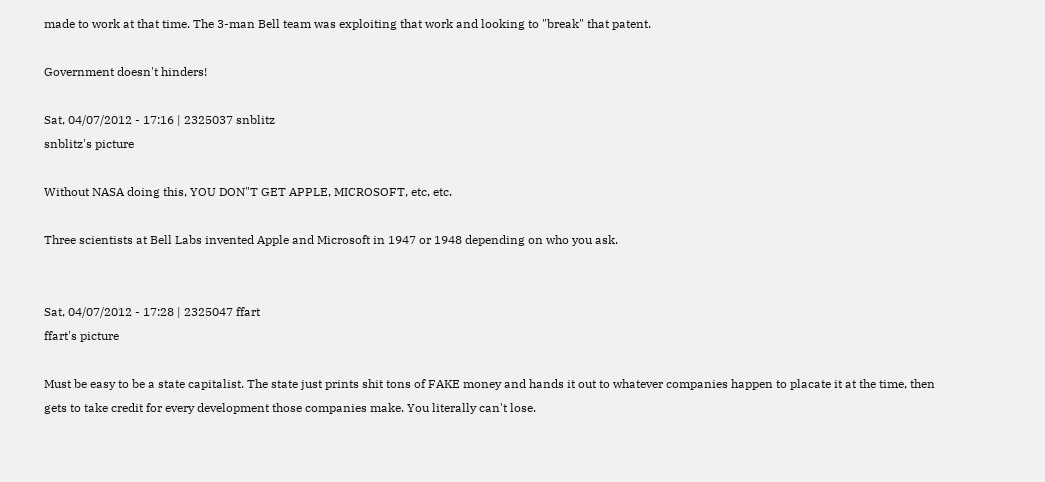made to work at that time. The 3-man Bell team was exploiting that work and looking to "break" that patent.

Government doesn't hinders!

Sat, 04/07/2012 - 17:16 | 2325037 snblitz
snblitz's picture

Without NASA doing this, YOU DON"T GET APPLE, MICROSOFT, etc, etc.

Three scientists at Bell Labs invented Apple and Microsoft in 1947 or 1948 depending on who you ask.


Sat, 04/07/2012 - 17:28 | 2325047 ffart
ffart's picture

Must be easy to be a state capitalist. The state just prints shit tons of FAKE money and hands it out to whatever companies happen to placate it at the time, then gets to take credit for every development those companies make. You literally can't lose.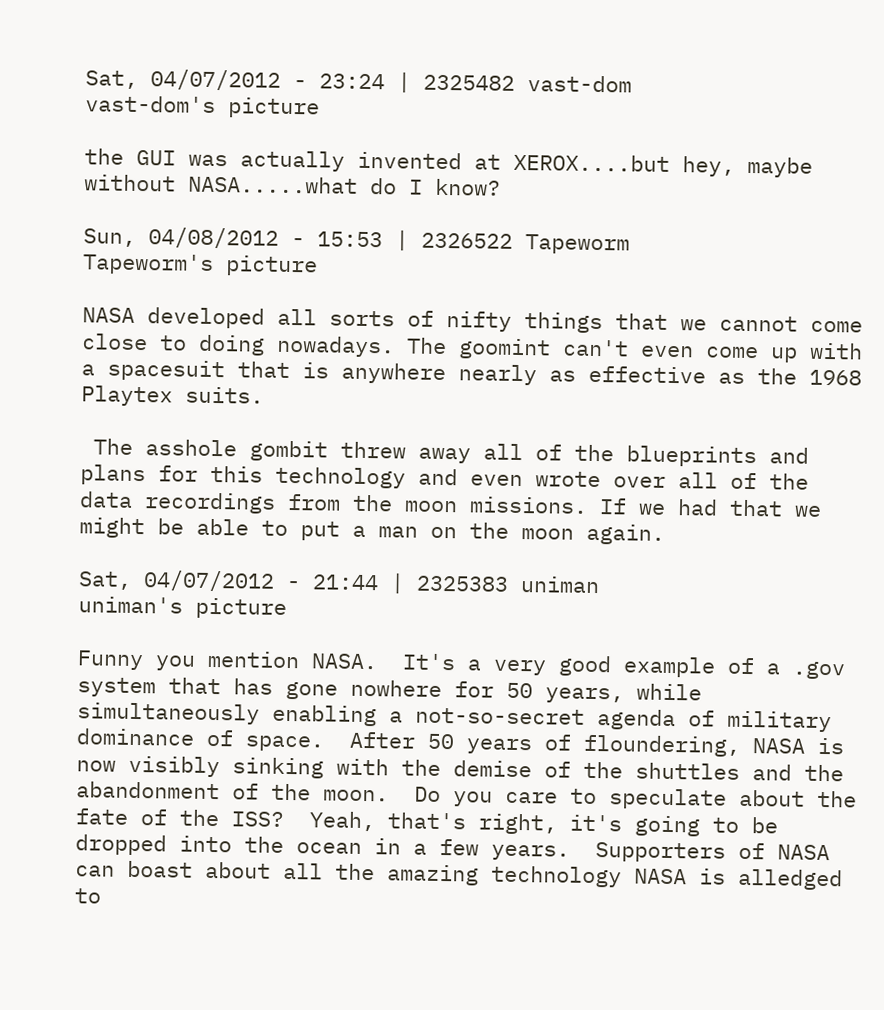Sat, 04/07/2012 - 23:24 | 2325482 vast-dom
vast-dom's picture

the GUI was actually invented at XEROX....but hey, maybe without NASA.....what do I know?

Sun, 04/08/2012 - 15:53 | 2326522 Tapeworm
Tapeworm's picture

NASA developed all sorts of nifty things that we cannot come close to doing nowadays. The goomint can't even come up with a spacesuit that is anywhere nearly as effective as the 1968 Playtex suits.

 The asshole gombit threw away all of the blueprints and plans for this technology and even wrote over all of the data recordings from the moon missions. If we had that we might be able to put a man on the moon again.

Sat, 04/07/2012 - 21:44 | 2325383 uniman
uniman's picture

Funny you mention NASA.  It's a very good example of a .gov system that has gone nowhere for 50 years, while simultaneously enabling a not-so-secret agenda of military dominance of space.  After 50 years of floundering, NASA is now visibly sinking with the demise of the shuttles and the abandonment of the moon.  Do you care to speculate about the fate of the ISS?  Yeah, that's right, it's going to be dropped into the ocean in a few years.  Supporters of NASA can boast about all the amazing technology NASA is alledged to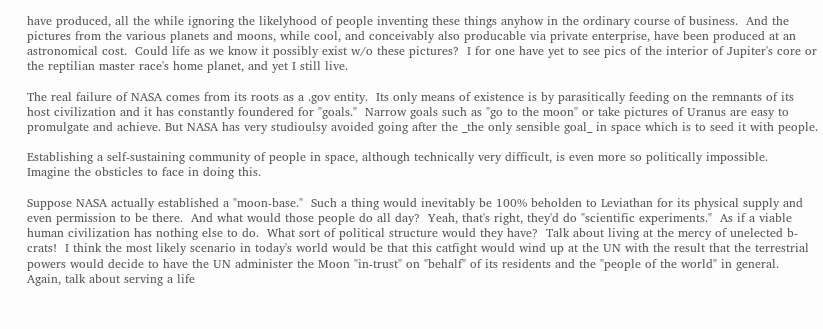have produced, all the while ignoring the likelyhood of people inventing these things anyhow in the ordinary course of business.  And the pictures from the various planets and moons, while cool, and conceivably also producable via private enterprise, have been produced at an astronomical cost.  Could life as we know it possibly exist w/o these pictures?  I for one have yet to see pics of the interior of Jupiter's core or the reptilian master race's home planet, and yet I still live.

The real failure of NASA comes from its roots as a .gov entity.  Its only means of existence is by parasitically feeding on the remnants of its host civilization and it has constantly foundered for "goals."  Narrow goals such as "go to the moon" or take pictures of Uranus are easy to promulgate and achieve. But NASA has very studioulsy avoided going after the _the only sensible goal_ in space which is to seed it with people.

Establishing a self-sustaining community of people in space, although technically very difficult, is even more so politically impossible.  Imagine the obsticles to face in doing this.

Suppose NASA actually established a "moon-base."  Such a thing would inevitably be 100% beholden to Leviathan for its physical supply and even permission to be there.  And what would those people do all day?  Yeah, that's right, they'd do "scientific experiments."  As if a viable human civilization has nothing else to do.  What sort of political structure would they have?  Talk about living at the mercy of unelected b-crats!  I think the most likely scenario in today's world would be that this catfight would wind up at the UN with the result that the terrestrial powers would decide to have the UN administer the Moon "in-trust" on "behalf" of its residents and the "people of the world" in general.  Again, talk about serving a life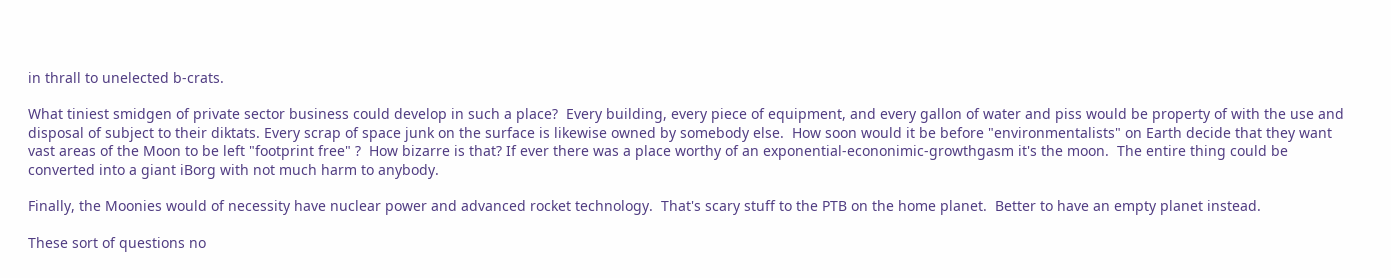in thrall to unelected b-crats.

What tiniest smidgen of private sector business could develop in such a place?  Every building, every piece of equipment, and every gallon of water and piss would be property of with the use and disposal of subject to their diktats. Every scrap of space junk on the surface is likewise owned by somebody else.  How soon would it be before "environmentalists" on Earth decide that they want vast areas of the Moon to be left "footprint free" ?  How bizarre is that? If ever there was a place worthy of an exponential-econonimic-growthgasm it's the moon.  The entire thing could be converted into a giant iBorg with not much harm to anybody.

Finally, the Moonies would of necessity have nuclear power and advanced rocket technology.  That's scary stuff to the PTB on the home planet.  Better to have an empty planet instead.

These sort of questions no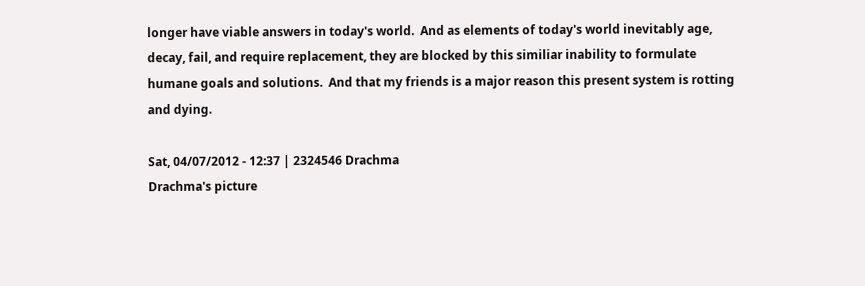longer have viable answers in today's world.  And as elements of today's world inevitably age, decay, fail, and require replacement, they are blocked by this similiar inability to formulate humane goals and solutions.  And that my friends is a major reason this present system is rotting and dying.

Sat, 04/07/2012 - 12:37 | 2324546 Drachma
Drachma's picture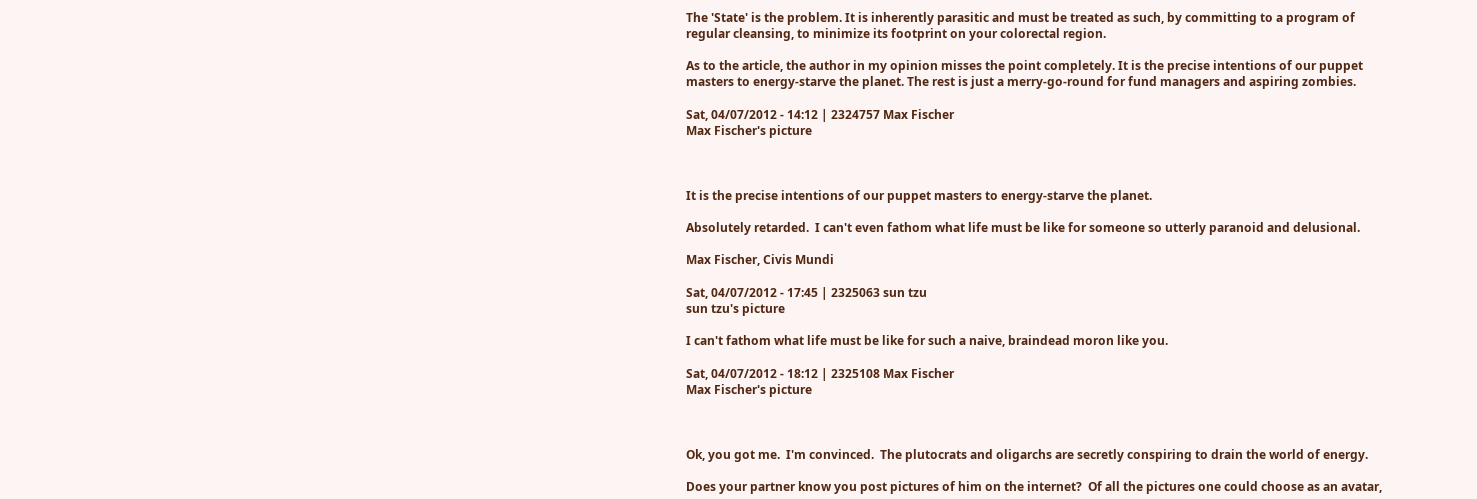The 'State' is the problem. It is inherently parasitic and must be treated as such, by committing to a program of regular cleansing, to minimize its footprint on your colorectal region.

As to the article, the author in my opinion misses the point completely. It is the precise intentions of our puppet masters to energy-starve the planet. The rest is just a merry-go-round for fund managers and aspiring zombies.

Sat, 04/07/2012 - 14:12 | 2324757 Max Fischer
Max Fischer's picture



It is the precise intentions of our puppet masters to energy-starve the planet.

Absolutely retarded.  I can't even fathom what life must be like for someone so utterly paranoid and delusional.

Max Fischer, Civis Mundi

Sat, 04/07/2012 - 17:45 | 2325063 sun tzu
sun tzu's picture

I can't fathom what life must be like for such a naive, braindead moron like you.

Sat, 04/07/2012 - 18:12 | 2325108 Max Fischer
Max Fischer's picture



Ok, you got me.  I'm convinced.  The plutocrats and oligarchs are secretly conspiring to drain the world of energy.

Does your partner know you post pictures of him on the internet?  Of all the pictures one could choose as an avatar,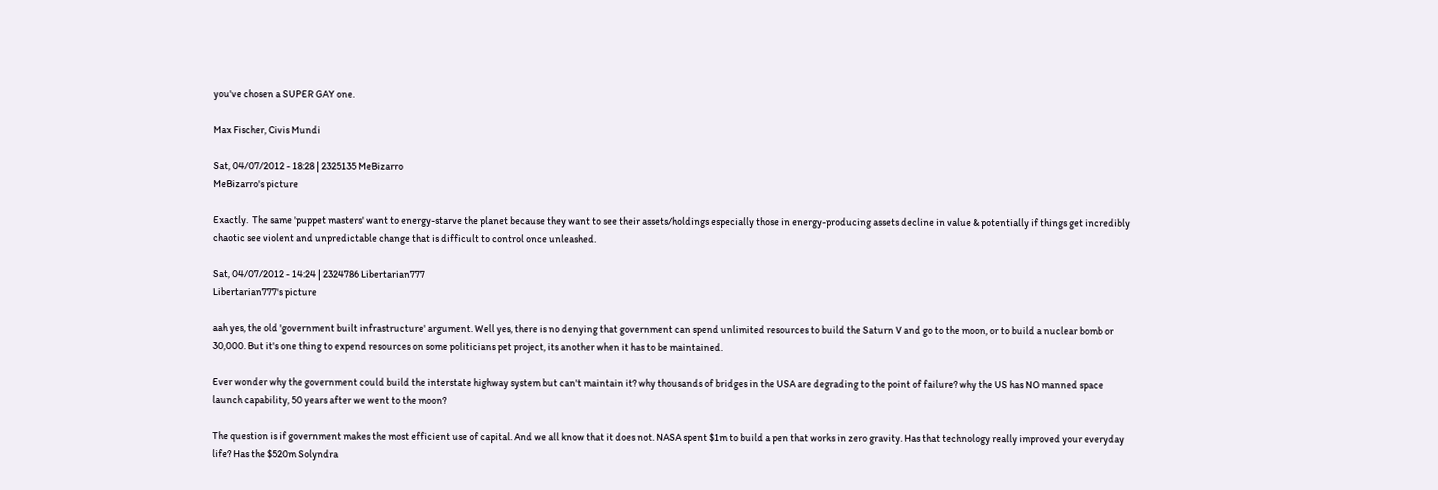you've chosen a SUPER GAY one.

Max Fischer, Civis Mundi

Sat, 04/07/2012 - 18:28 | 2325135 MeBizarro
MeBizarro's picture

Exactly.  The same 'puppet masters' want to energy-starve the planet because they want to see their assets/holdings especially those in energy-producing assets decline in value & potentially if things get incredibly chaotic see violent and unpredictable change that is difficult to control once unleashed.

Sat, 04/07/2012 - 14:24 | 2324786 Libertarian777
Libertarian777's picture

aah yes, the old 'government built infrastructure' argument. Well yes, there is no denying that government can spend unlimited resources to build the Saturn V and go to the moon, or to build a nuclear bomb or 30,000. But it's one thing to expend resources on some politicians pet project, its another when it has to be maintained.

Ever wonder why the government could build the interstate highway system but can't maintain it? why thousands of bridges in the USA are degrading to the point of failure? why the US has NO manned space launch capability, 50 years after we went to the moon?

The question is if government makes the most efficient use of capital. And we all know that it does not. NASA spent $1m to build a pen that works in zero gravity. Has that technology really improved your everyday life? Has the $520m Solyndra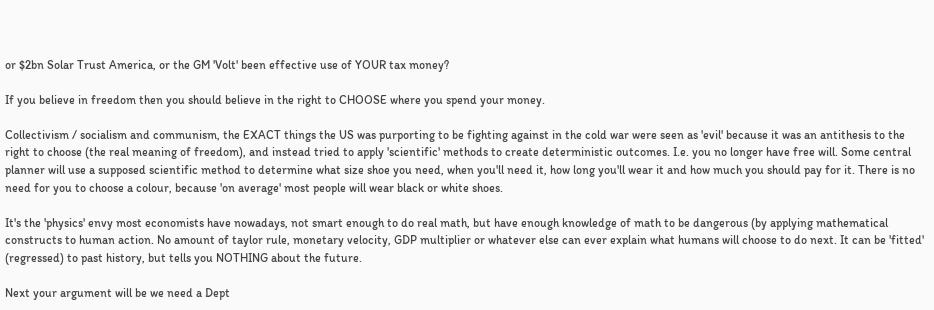or $2bn Solar Trust America, or the GM 'Volt' been effective use of YOUR tax money?

If you believe in freedom then you should believe in the right to CHOOSE where you spend your money.

Collectivism / socialism and communism, the EXACT things the US was purporting to be fighting against in the cold war were seen as 'evil' because it was an antithesis to the right to choose (the real meaning of freedom), and instead tried to apply 'scientific' methods to create deterministic outcomes. I.e. you no longer have free will. Some central planner will use a supposed scientific method to determine what size shoe you need, when you'll need it, how long you'll wear it and how much you should pay for it. There is no need for you to choose a colour, because 'on average' most people will wear black or white shoes.

It's the 'physics' envy most economists have nowadays, not smart enough to do real math, but have enough knowledge of math to be dangerous (by applying mathematical constructs to human action. No amount of taylor rule, monetary velocity, GDP multiplier or whatever else can ever explain what humans will choose to do next. It can be 'fitted' (regressed) to past history, but tells you NOTHING about the future.

Next your argument will be we need a Dept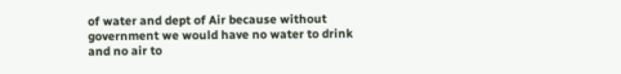of water and dept of Air because without government we would have no water to drink and no air to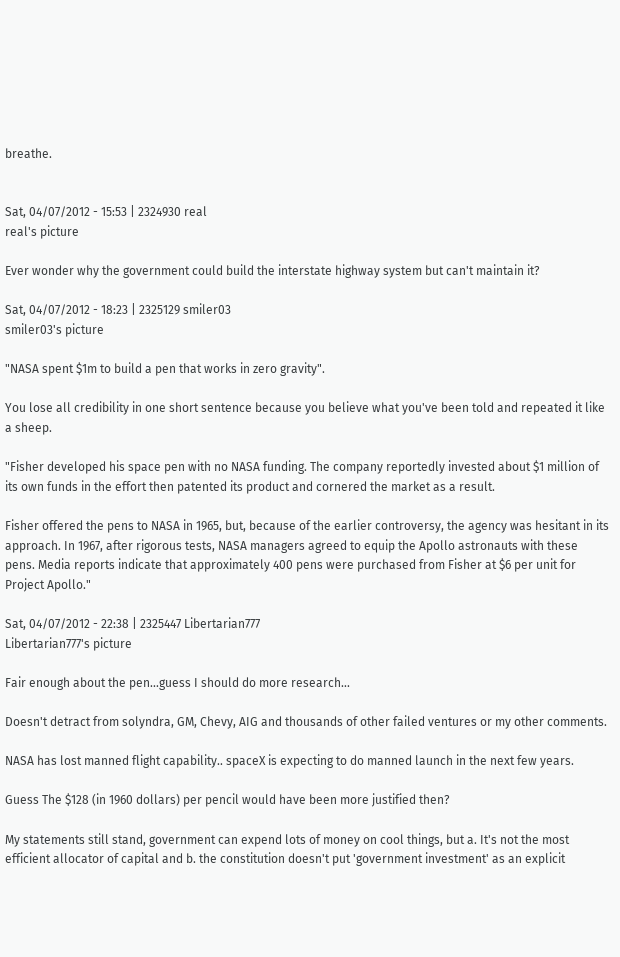breathe.


Sat, 04/07/2012 - 15:53 | 2324930 real
real's picture

Ever wonder why the government could build the interstate highway system but can't maintain it?

Sat, 04/07/2012 - 18:23 | 2325129 smiler03
smiler03's picture

"NASA spent $1m to build a pen that works in zero gravity".

You lose all credibility in one short sentence because you believe what you've been told and repeated it like a sheep.

"Fisher developed his space pen with no NASA funding. The company reportedly invested about $1 million of its own funds in the effort then patented its product and cornered the market as a result.

Fisher offered the pens to NASA in 1965, but, because of the earlier controversy, the agency was hesitant in its approach. In 1967, after rigorous tests, NASA managers agreed to equip the Apollo astronauts with these pens. Media reports indicate that approximately 400 pens were purchased from Fisher at $6 per unit for Project Apollo."

Sat, 04/07/2012 - 22:38 | 2325447 Libertarian777
Libertarian777's picture

Fair enough about the pen...guess I should do more research...

Doesn't detract from solyndra, GM, Chevy, AIG and thousands of other failed ventures or my other comments.

NASA has lost manned flight capability.. spaceX is expecting to do manned launch in the next few years.

Guess The $128 (in 1960 dollars) per pencil would have been more justified then?

My statements still stand, government can expend lots of money on cool things, but a. It's not the most efficient allocator of capital and b. the constitution doesn't put 'government investment' as an explicit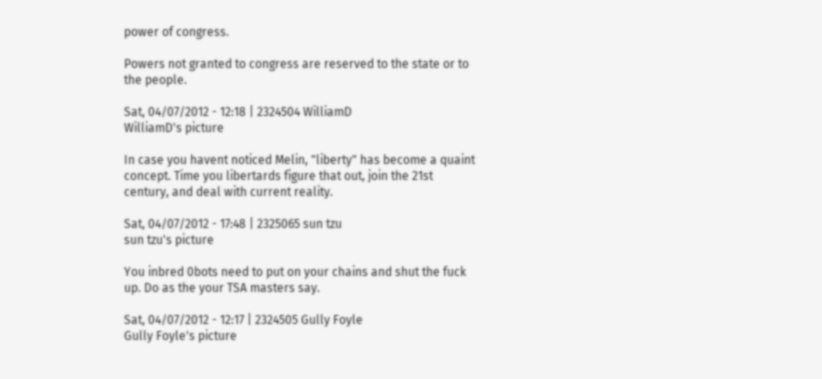power of congress.

Powers not granted to congress are reserved to the state or to the people.

Sat, 04/07/2012 - 12:18 | 2324504 WilliamD
WilliamD's picture

In case you havent noticed Melin, "liberty" has become a quaint concept. Time you libertards figure that out, join the 21st century, and deal with current reality.

Sat, 04/07/2012 - 17:48 | 2325065 sun tzu
sun tzu's picture

You inbred 0bots need to put on your chains and shut the fuck up. Do as the your TSA masters say.

Sat, 04/07/2012 - 12:17 | 2324505 Gully Foyle
Gully Foyle's picture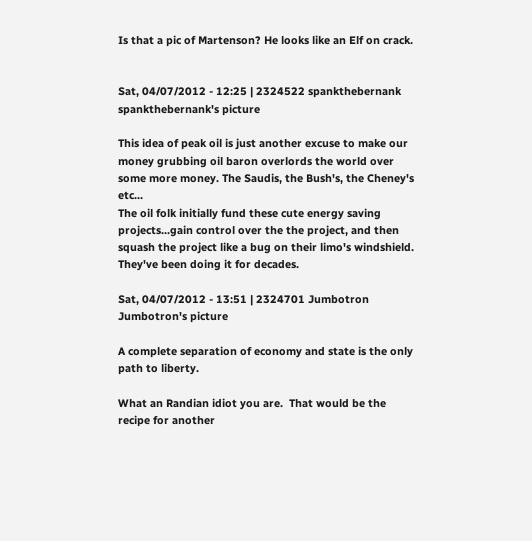Is that a pic of Martenson? He looks like an Elf on crack.


Sat, 04/07/2012 - 12:25 | 2324522 spankthebernank
spankthebernank's picture

This idea of peak oil is just another excuse to make our money grubbing oil baron overlords the world over some more money. The Saudis, the Bush's, the Cheney's etc...
The oil folk initially fund these cute energy saving projects...gain control over the the project, and then squash the project like a bug on their limo's windshield. They've been doing it for decades.

Sat, 04/07/2012 - 13:51 | 2324701 Jumbotron
Jumbotron's picture

A complete separation of economy and state is the only path to liberty.

What an Randian idiot you are.  That would be the recipe for another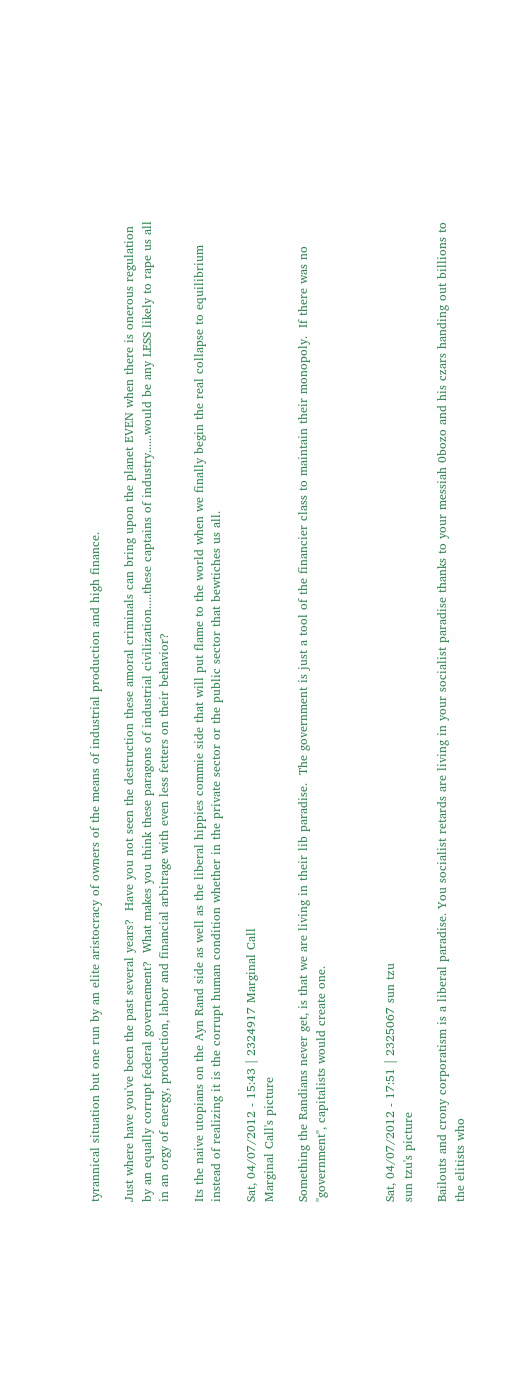tyrannical situation but one run by an elite aristocracy of owners of the means of industrial production and high finance.

Just where have you've been the past several years?  Have you not seen the destruction these amoral criminals can bring upon the planet EVEN when there is onerous regulation by an equally corrupt federal governement?  What makes you think these paragons of industrial civilization.....these captains of industry......would be any LESS likely to rape us all in an orgy of energy, production, labor and financial arbitrage with even less fetters on their behavior?

Its the naive utopians on the Ayn Rand side as well as the liberal hippies commie side that will put flame to the world when we finally begin the real collapse to equilibrium instead of realizing it is the corrupt human condition whether in the private sector or the public sector that bewtiches us all.

Sat, 04/07/2012 - 15:43 | 2324917 Marginal Call
Marginal Call's picture

Something the Randians never get, is that we are living in their lib paradise.  The government is just a tool of the financier class to maintain their monopoly.  If there was no "government", capitalists would create one.



Sat, 04/07/2012 - 17:51 | 2325067 sun tzu
sun tzu's picture

Bailouts and crony corporatism is a liberal paradise. You socialist retards are living in your socialist paradise thanks to your messiah 0bozo and his czars handing out billions to the elitists who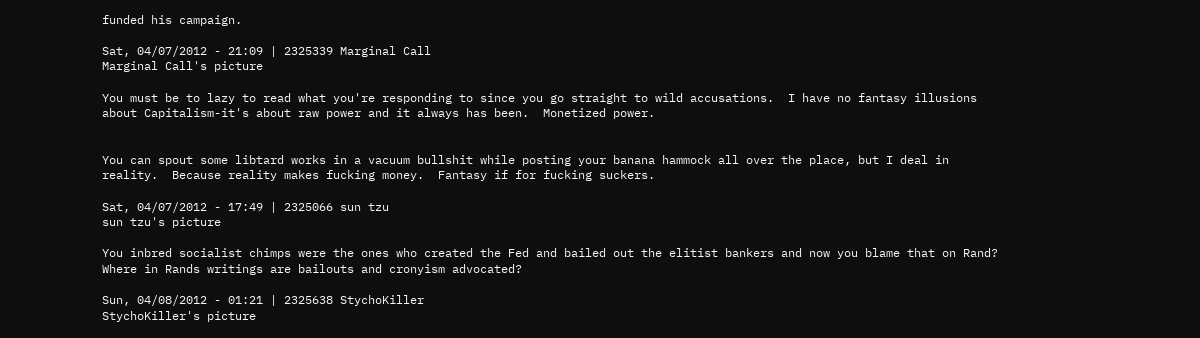funded his campaign.

Sat, 04/07/2012 - 21:09 | 2325339 Marginal Call
Marginal Call's picture

You must be to lazy to read what you're responding to since you go straight to wild accusations.  I have no fantasy illusions about Capitalism-it's about raw power and it always has been.  Monetized power.


You can spout some libtard works in a vacuum bullshit while posting your banana hammock all over the place, but I deal in reality.  Because reality makes fucking money.  Fantasy if for fucking suckers.

Sat, 04/07/2012 - 17:49 | 2325066 sun tzu
sun tzu's picture

You inbred socialist chimps were the ones who created the Fed and bailed out the elitist bankers and now you blame that on Rand? Where in Rands writings are bailouts and cronyism advocated?

Sun, 04/08/2012 - 01:21 | 2325638 StychoKiller
StychoKiller's picture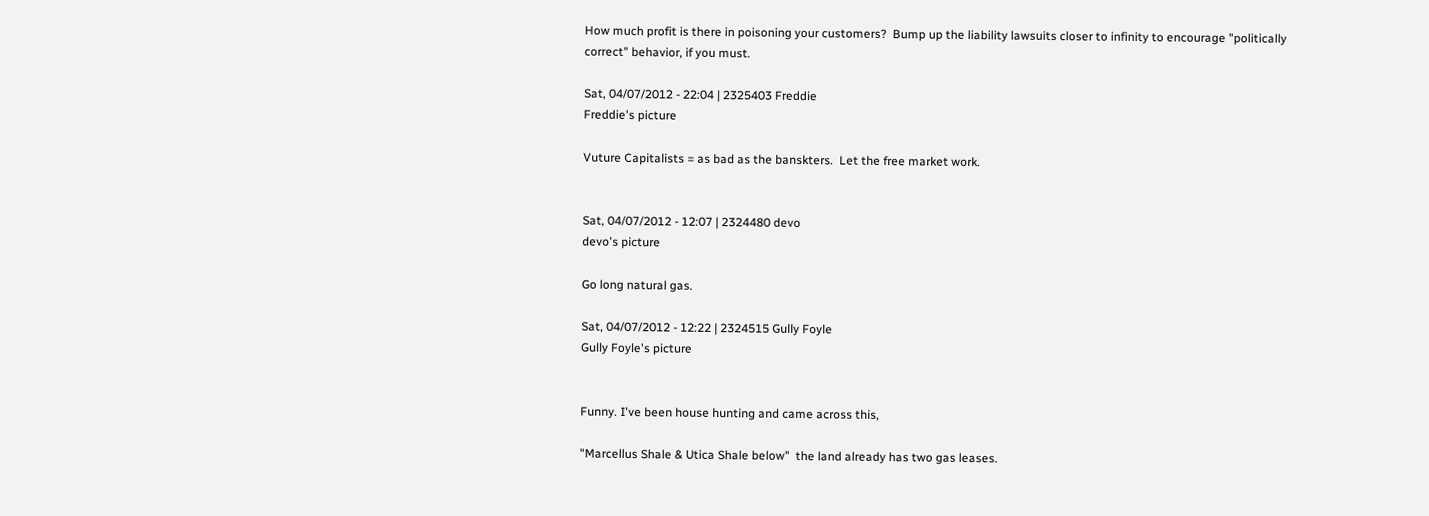How much profit is there in poisoning your customers?  Bump up the liability lawsuits closer to infinity to encourage "politically correct" behavior, if you must.

Sat, 04/07/2012 - 22:04 | 2325403 Freddie
Freddie's picture

Vuture Capitalists = as bad as the banskters.  Let the free market work.


Sat, 04/07/2012 - 12:07 | 2324480 devo
devo's picture

Go long natural gas.

Sat, 04/07/2012 - 12:22 | 2324515 Gully Foyle
Gully Foyle's picture


Funny. I've been house hunting and came across this,

"Marcellus Shale & Utica Shale below"  the land already has two gas leases.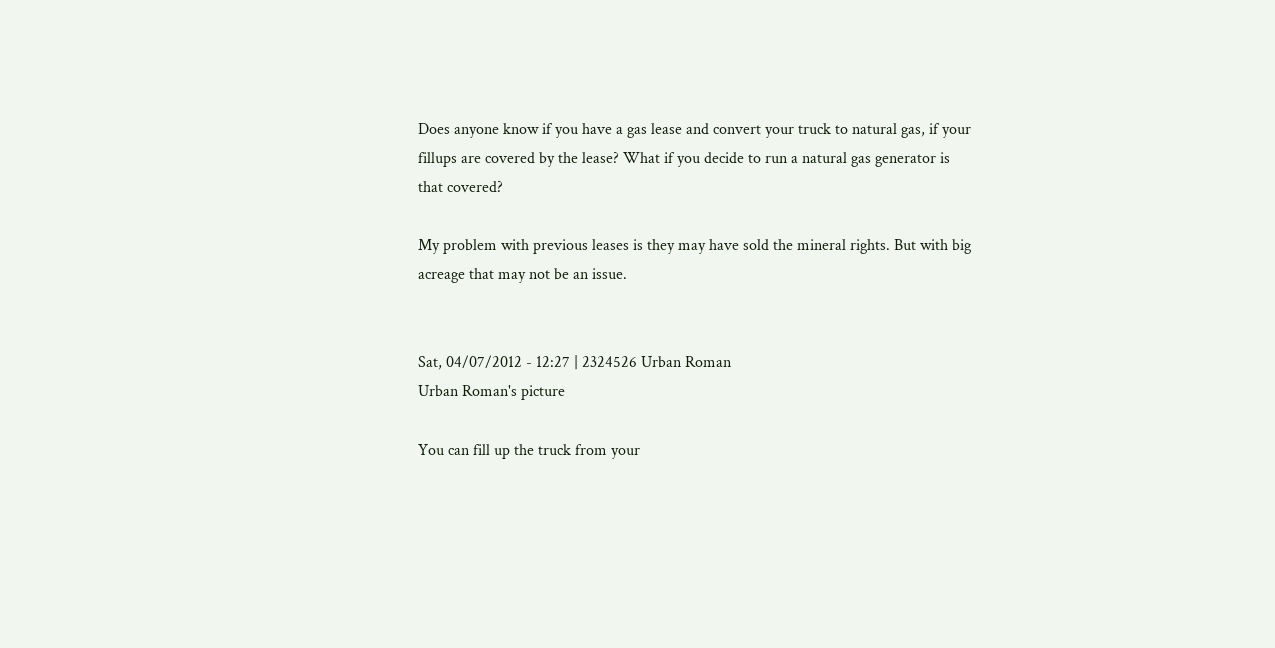Does anyone know if you have a gas lease and convert your truck to natural gas, if your fillups are covered by the lease? What if you decide to run a natural gas generator is that covered?

My problem with previous leases is they may have sold the mineral rights. But with big acreage that may not be an issue.


Sat, 04/07/2012 - 12:27 | 2324526 Urban Roman
Urban Roman's picture

You can fill up the truck from your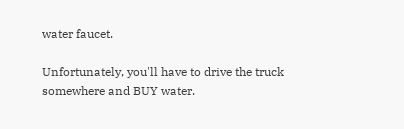water faucet.

Unfortunately, you'll have to drive the truck somewhere and BUY water.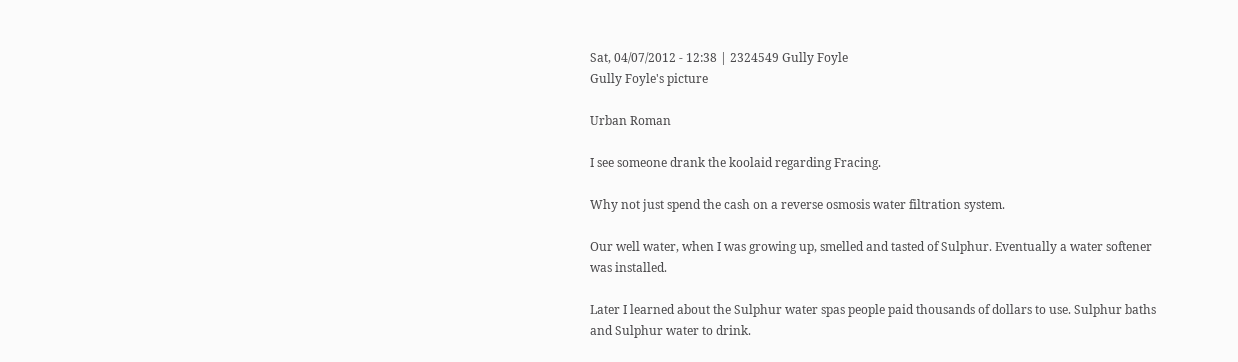Sat, 04/07/2012 - 12:38 | 2324549 Gully Foyle
Gully Foyle's picture

Urban Roman

I see someone drank the koolaid regarding Fracing.

Why not just spend the cash on a reverse osmosis water filtration system.

Our well water, when I was growing up, smelled and tasted of Sulphur. Eventually a water softener was installed.

Later I learned about the Sulphur water spas people paid thousands of dollars to use. Sulphur baths and Sulphur water to drink.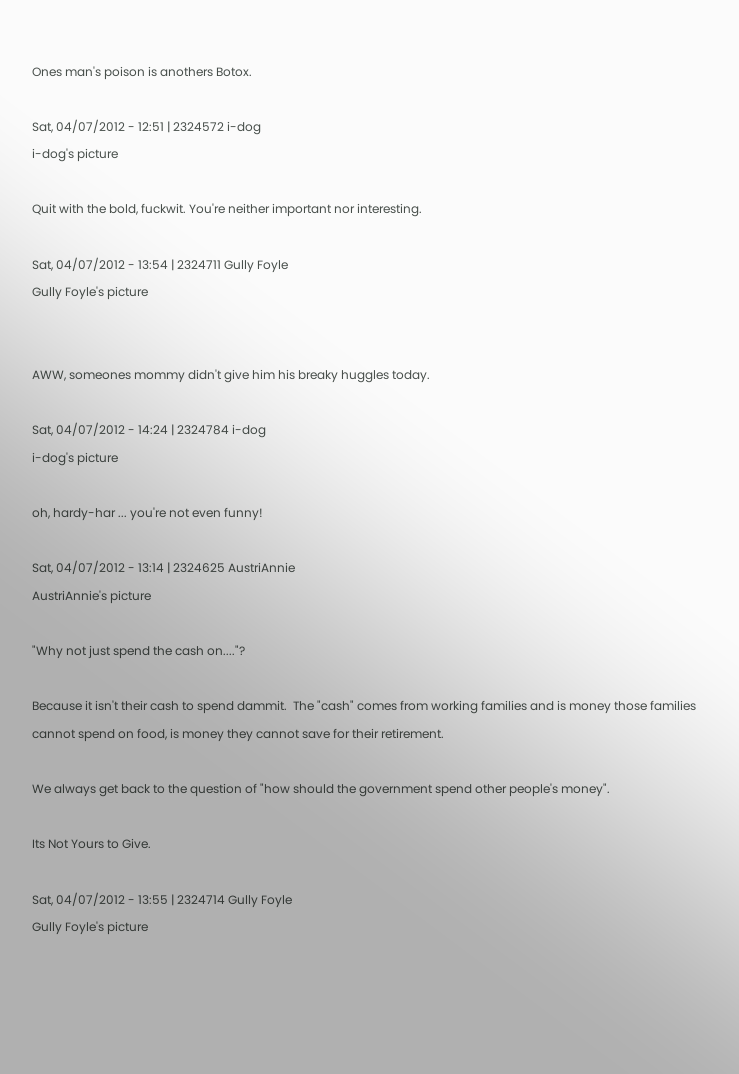Ones man's poison is anothers Botox.

Sat, 04/07/2012 - 12:51 | 2324572 i-dog
i-dog's picture

Quit with the bold, fuckwit. You're neither important nor interesting.

Sat, 04/07/2012 - 13:54 | 2324711 Gully Foyle
Gully Foyle's picture


AWW, someones mommy didn't give him his breaky huggles today.

Sat, 04/07/2012 - 14:24 | 2324784 i-dog
i-dog's picture

oh, hardy-har ... you're not even funny!

Sat, 04/07/2012 - 13:14 | 2324625 AustriAnnie
AustriAnnie's picture

"Why not just spend the cash on...."?

Because it isn't their cash to spend dammit.  The "cash" comes from working families and is money those families cannot spend on food, is money they cannot save for their retirement.

We always get back to the question of "how should the government spend other people's money".

Its Not Yours to Give.

Sat, 04/07/2012 - 13:55 | 2324714 Gully Foyle
Gully Foyle's picture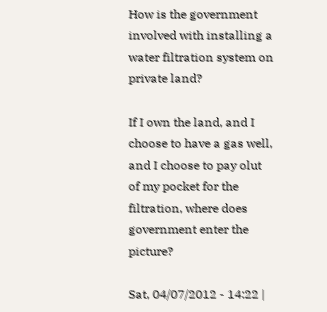How is the government involved with installing a water filtration system on private land?

If I own the land, and I choose to have a gas well, and I choose to pay olut of my pocket for the filtration, where does government enter the picture?

Sat, 04/07/2012 - 14:22 |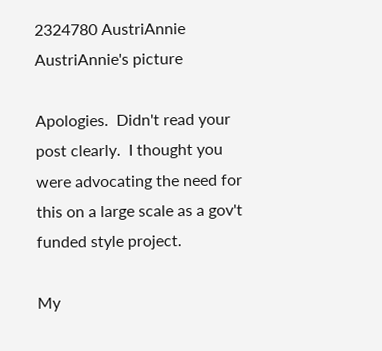2324780 AustriAnnie
AustriAnnie's picture

Apologies.  Didn't read your post clearly.  I thought you were advocating the need for this on a large scale as a gov't funded style project.

My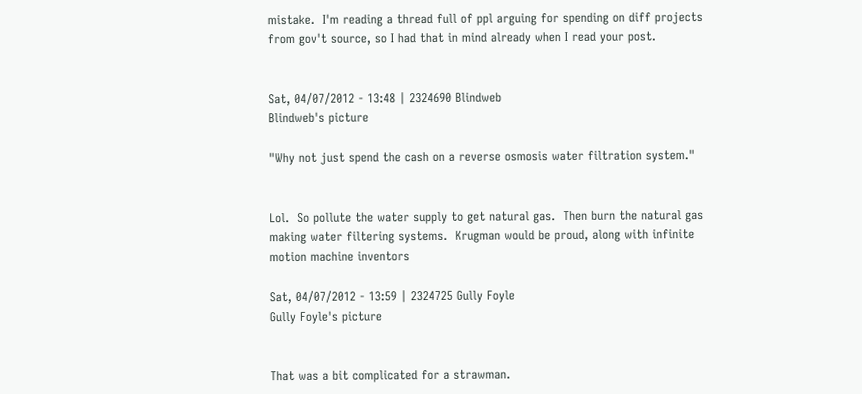mistake.  I'm reading a thread full of ppl arguing for spending on diff projects from gov't source, so I had that in mind already when I read your post.


Sat, 04/07/2012 - 13:48 | 2324690 Blindweb
Blindweb's picture

"Why not just spend the cash on a reverse osmosis water filtration system."


Lol.  So pollute the water supply to get natural gas.  Then burn the natural gas making water filtering systems.  Krugman would be proud, along with infinite motion machine inventors

Sat, 04/07/2012 - 13:59 | 2324725 Gully Foyle
Gully Foyle's picture


That was a bit complicated for a strawman.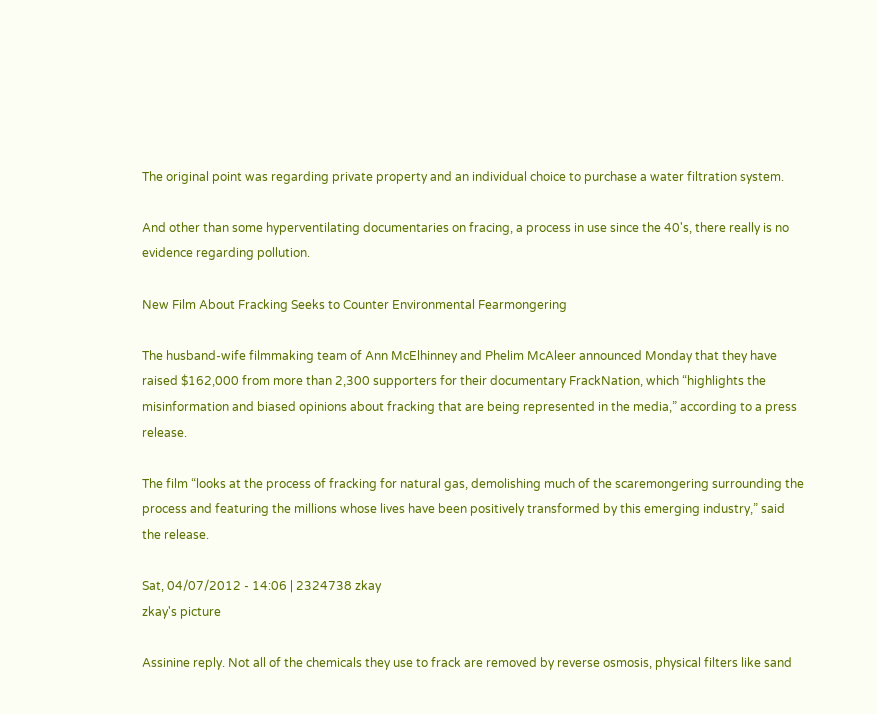The original point was regarding private property and an individual choice to purchase a water filtration system.

And other than some hyperventilating documentaries on fracing, a process in use since the 40's, there really is no evidence regarding pollution.

New Film About Fracking Seeks to Counter Environmental Fearmongering

The husband-wife filmmaking team of Ann McElhinney and Phelim McAleer announced Monday that they have raised $162,000 from more than 2,300 supporters for their documentary FrackNation, which “highlights the misinformation and biased opinions about fracking that are being represented in the media,” according to a press release.

The film “looks at the process of fracking for natural gas, demolishing much of the scaremongering surrounding the process and featuring the millions whose lives have been positively transformed by this emerging industry,” said the release.

Sat, 04/07/2012 - 14:06 | 2324738 zkay
zkay's picture

Assinine reply. Not all of the chemicals they use to frack are removed by reverse osmosis, physical filters like sand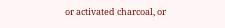or activated charcoal, or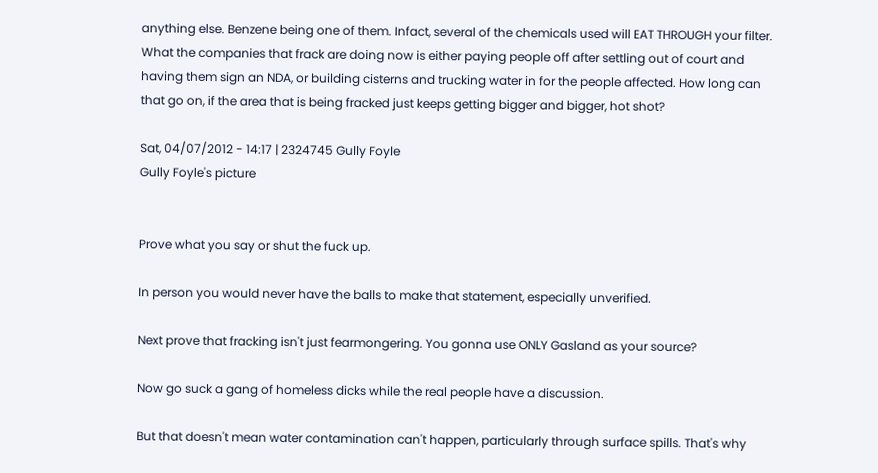anything else. Benzene being one of them. Infact, several of the chemicals used will EAT THROUGH your filter. What the companies that frack are doing now is either paying people off after settling out of court and having them sign an NDA, or building cisterns and trucking water in for the people affected. How long can that go on, if the area that is being fracked just keeps getting bigger and bigger, hot shot?

Sat, 04/07/2012 - 14:17 | 2324745 Gully Foyle
Gully Foyle's picture


Prove what you say or shut the fuck up.

In person you would never have the balls to make that statement, especially unverified.

Next prove that fracking isn't just fearmongering. You gonna use ONLY Gasland as your source?

Now go suck a gang of homeless dicks while the real people have a discussion.

But that doesn't mean water contamination can't happen, particularly through surface spills. That's why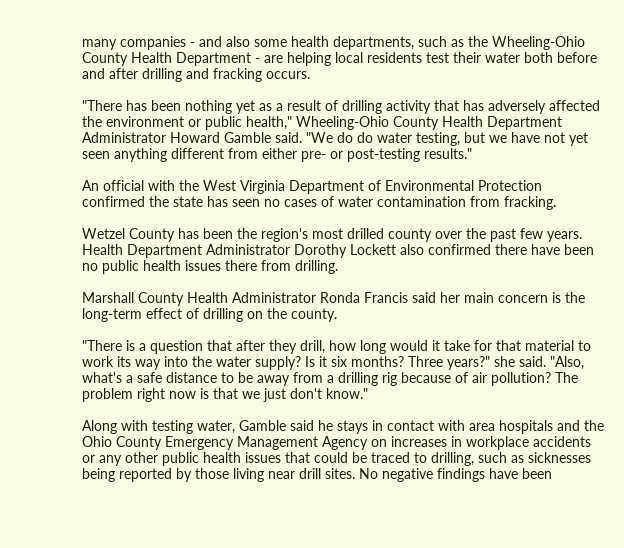many companies - and also some health departments, such as the Wheeling-Ohio County Health Department - are helping local residents test their water both before and after drilling and fracking occurs.

"There has been nothing yet as a result of drilling activity that has adversely affected the environment or public health," Wheeling-Ohio County Health Department Administrator Howard Gamble said. "We do do water testing, but we have not yet seen anything different from either pre- or post-testing results."

An official with the West Virginia Department of Environmental Protection confirmed the state has seen no cases of water contamination from fracking.

Wetzel County has been the region's most drilled county over the past few years. Health Department Administrator Dorothy Lockett also confirmed there have been no public health issues there from drilling.

Marshall County Health Administrator Ronda Francis said her main concern is the long-term effect of drilling on the county.

"There is a question that after they drill, how long would it take for that material to work its way into the water supply? Is it six months? Three years?" she said. "Also, what's a safe distance to be away from a drilling rig because of air pollution? The problem right now is that we just don't know."

Along with testing water, Gamble said he stays in contact with area hospitals and the Ohio County Emergency Management Agency on increases in workplace accidents or any other public health issues that could be traced to drilling, such as sicknesses being reported by those living near drill sites. No negative findings have been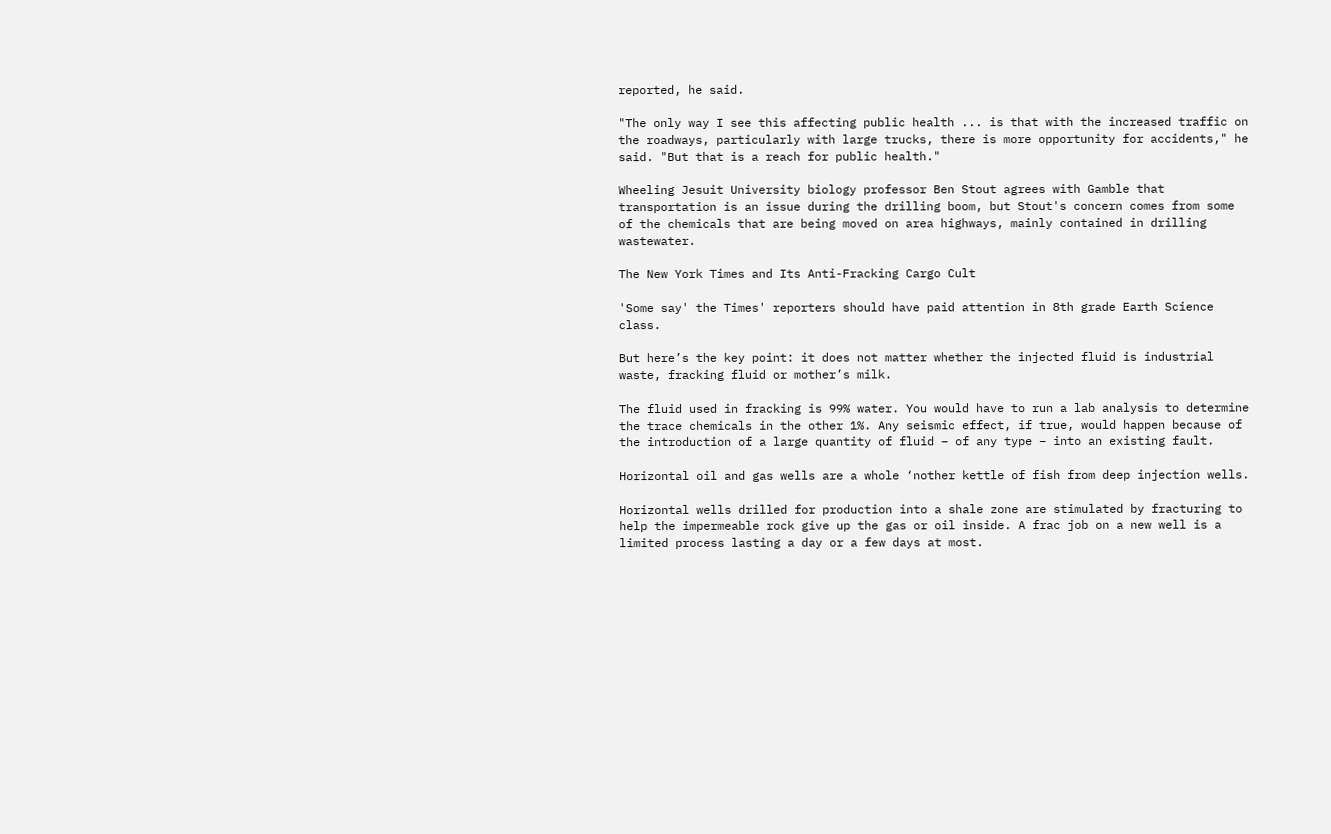reported, he said.

"The only way I see this affecting public health ... is that with the increased traffic on the roadways, particularly with large trucks, there is more opportunity for accidents," he said. "But that is a reach for public health."

Wheeling Jesuit University biology professor Ben Stout agrees with Gamble that transportation is an issue during the drilling boom, but Stout's concern comes from some of the chemicals that are being moved on area highways, mainly contained in drilling wastewater.

The New York Times and Its Anti-Fracking Cargo Cult

'Some say' the Times' reporters should have paid attention in 8th grade Earth Science class.

But here’s the key point: it does not matter whether the injected fluid is industrial waste, fracking fluid or mother’s milk.

The fluid used in fracking is 99% water. You would have to run a lab analysis to determine the trace chemicals in the other 1%. Any seismic effect, if true, would happen because of the introduction of a large quantity of fluid – of any type – into an existing fault.

Horizontal oil and gas wells are a whole ‘nother kettle of fish from deep injection wells.

Horizontal wells drilled for production into a shale zone are stimulated by fracturing to help the impermeable rock give up the gas or oil inside. A frac job on a new well is a limited process lasting a day or a few days at most.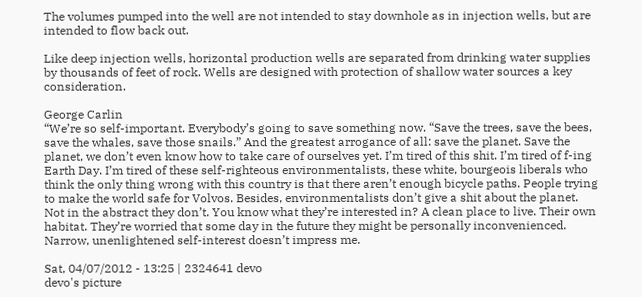The volumes pumped into the well are not intended to stay downhole as in injection wells, but are intended to flow back out.

Like deep injection wells, horizontal production wells are separated from drinking water supplies by thousands of feet of rock. Wells are designed with protection of shallow water sources a key consideration.

George Carlin
“We’re so self-important. Everybody’s going to save something now. “Save the trees, save the bees, save the whales, save those snails.” And the greatest arrogance of all: save the planet. Save the planet, we don’t even know how to take care of ourselves yet. I’m tired of this shit. I’m tired of f-ing Earth Day. I’m tired of these self-righteous environmentalists, these white, bourgeois liberals who think the only thing wrong with this country is that there aren’t enough bicycle paths. People trying to make the world safe for Volvos. Besides, environmentalists don’t give a shit about the planet. Not in the abstract they don’t. You know what they’re interested in? A clean place to live. Their own habitat. They’re worried that some day in the future they might be personally inconvenienced. Narrow, unenlightened self-interest doesn’t impress me.

Sat, 04/07/2012 - 13:25 | 2324641 devo
devo's picture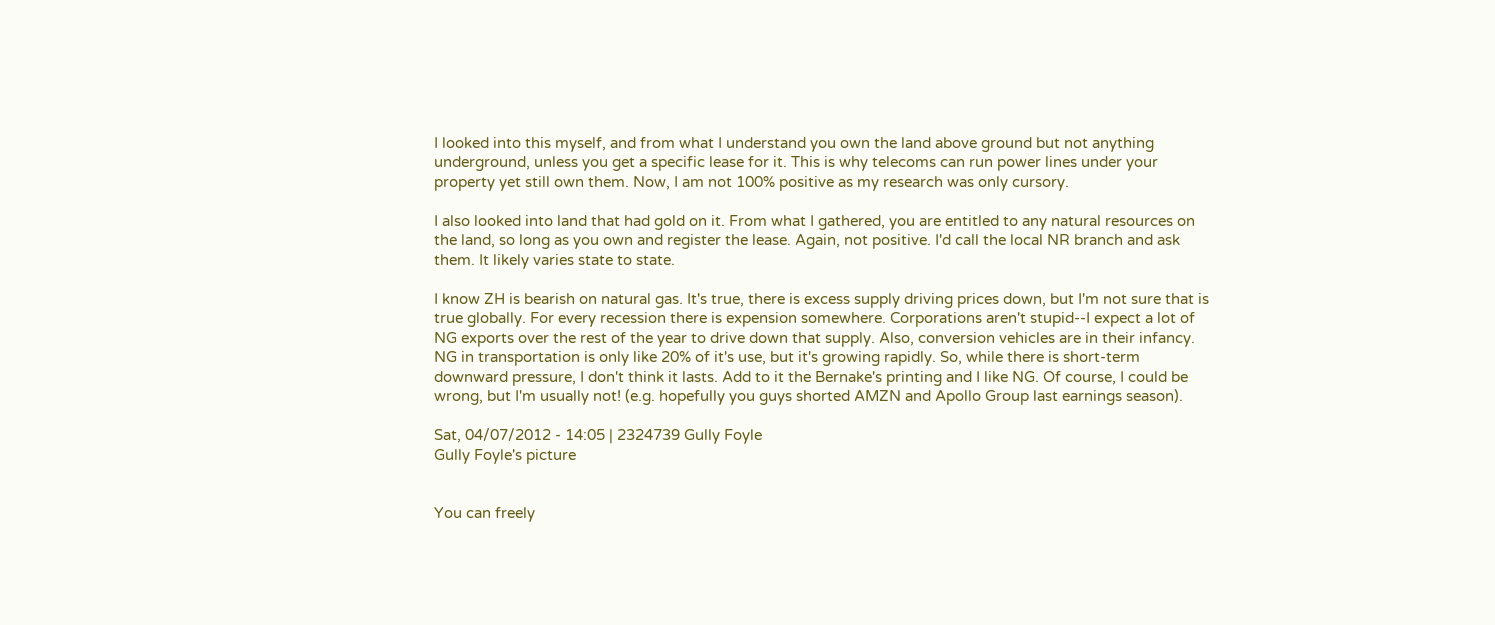I looked into this myself, and from what I understand you own the land above ground but not anything underground, unless you get a specific lease for it. This is why telecoms can run power lines under your property yet still own them. Now, I am not 100% positive as my research was only cursory.

I also looked into land that had gold on it. From what I gathered, you are entitled to any natural resources on the land, so long as you own and register the lease. Again, not positive. I'd call the local NR branch and ask them. It likely varies state to state.

I know ZH is bearish on natural gas. It's true, there is excess supply driving prices down, but I'm not sure that is true globally. For every recession there is expension somewhere. Corporations aren't stupid--I expect a lot of NG exports over the rest of the year to drive down that supply. Also, conversion vehicles are in their infancy. NG in transportation is only like 20% of it's use, but it's growing rapidly. So, while there is short-term downward pressure, I don't think it lasts. Add to it the Bernake's printing and I like NG. Of course, I could be wrong, but I'm usually not! (e.g. hopefully you guys shorted AMZN and Apollo Group last earnings season).

Sat, 04/07/2012 - 14:05 | 2324739 Gully Foyle
Gully Foyle's picture


You can freely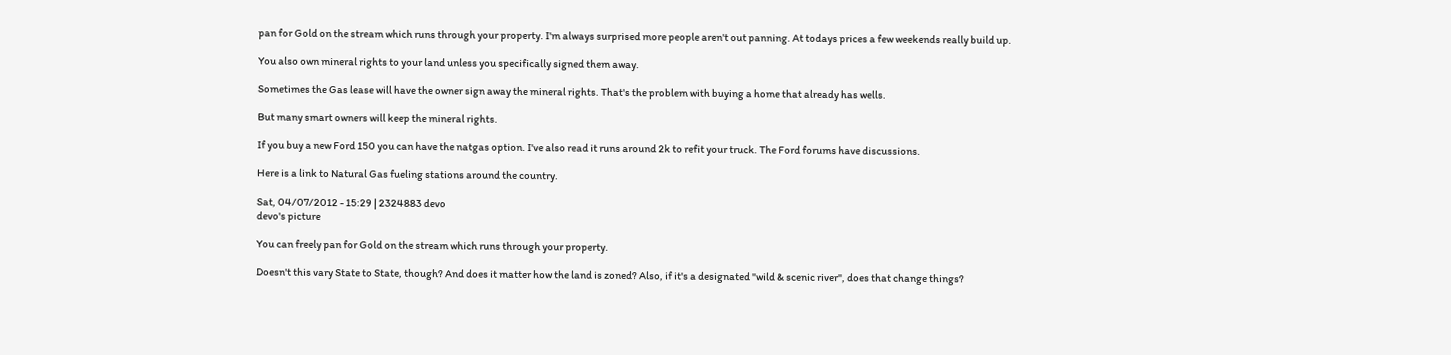pan for Gold on the stream which runs through your property. I'm always surprised more people aren't out panning. At todays prices a few weekends really build up.

You also own mineral rights to your land unless you specifically signed them away.

Sometimes the Gas lease will have the owner sign away the mineral rights. That's the problem with buying a home that already has wells.

But many smart owners will keep the mineral rights.

If you buy a new Ford 150 you can have the natgas option. I've also read it runs around 2k to refit your truck. The Ford forums have discussions.

Here is a link to Natural Gas fueling stations around the country.

Sat, 04/07/2012 - 15:29 | 2324883 devo
devo's picture

You can freely pan for Gold on the stream which runs through your property.

Doesn't this vary State to State, though? And does it matter how the land is zoned? Also, if it's a designated "wild & scenic river", does that change things?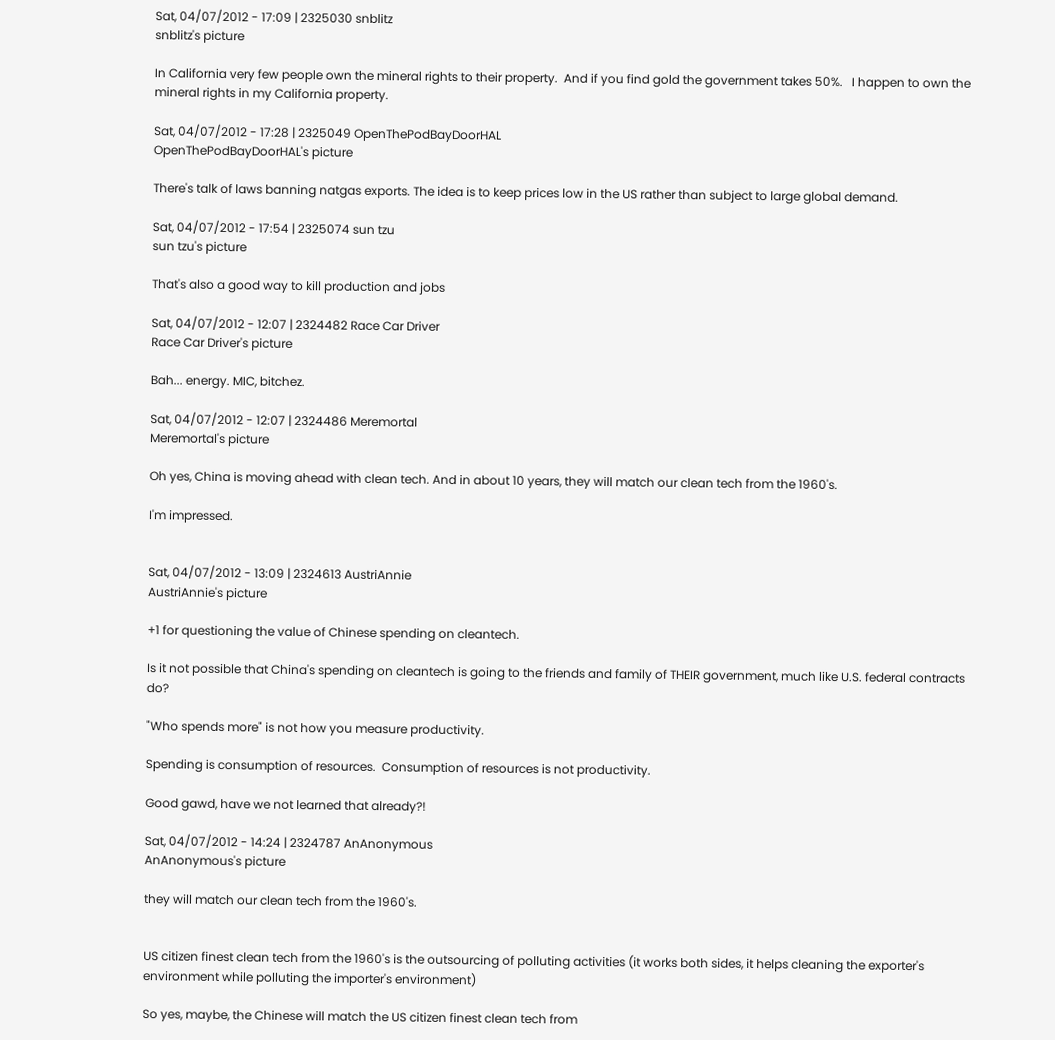Sat, 04/07/2012 - 17:09 | 2325030 snblitz
snblitz's picture

In California very few people own the mineral rights to their property.  And if you find gold the government takes 50%.   I happen to own the mineral rights in my California property.

Sat, 04/07/2012 - 17:28 | 2325049 OpenThePodBayDoorHAL
OpenThePodBayDoorHAL's picture

There's talk of laws banning natgas exports. The idea is to keep prices low in the US rather than subject to large global demand.

Sat, 04/07/2012 - 17:54 | 2325074 sun tzu
sun tzu's picture

That's also a good way to kill production and jobs

Sat, 04/07/2012 - 12:07 | 2324482 Race Car Driver
Race Car Driver's picture

Bah... energy. MIC, bitchez.

Sat, 04/07/2012 - 12:07 | 2324486 Meremortal
Meremortal's picture

Oh yes, China is moving ahead with clean tech. And in about 10 years, they will match our clean tech from the 1960's.

I'm impressed.


Sat, 04/07/2012 - 13:09 | 2324613 AustriAnnie
AustriAnnie's picture

+1 for questioning the value of Chinese spending on cleantech.

Is it not possible that China's spending on cleantech is going to the friends and family of THEIR government, much like U.S. federal contracts do?

"Who spends more" is not how you measure productivity.

Spending is consumption of resources.  Consumption of resources is not productivity.

Good gawd, have we not learned that already?!

Sat, 04/07/2012 - 14:24 | 2324787 AnAnonymous
AnAnonymous's picture

they will match our clean tech from the 1960's.


US citizen finest clean tech from the 1960's is the outsourcing of polluting activities (it works both sides, it helps cleaning the exporter's environment while polluting the importer's environment)

So yes, maybe, the Chinese will match the US citizen finest clean tech from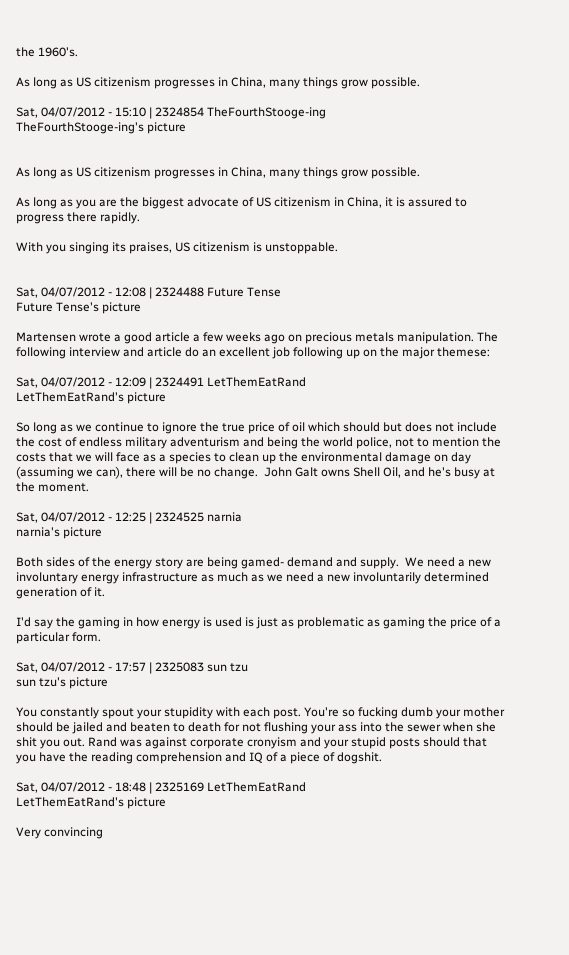the 1960's.

As long as US citizenism progresses in China, many things grow possible.

Sat, 04/07/2012 - 15:10 | 2324854 TheFourthStooge-ing
TheFourthStooge-ing's picture


As long as US citizenism progresses in China, many things grow possible.

As long as you are the biggest advocate of US citizenism in China, it is assured to progress there rapidly.

With you singing its praises, US citizenism is unstoppable.


Sat, 04/07/2012 - 12:08 | 2324488 Future Tense
Future Tense's picture

Martensen wrote a good article a few weeks ago on precious metals manipulation. The following interview and article do an excellent job following up on the major themese:

Sat, 04/07/2012 - 12:09 | 2324491 LetThemEatRand
LetThemEatRand's picture

So long as we continue to ignore the true price of oil which should but does not include the cost of endless military adventurism and being the world police, not to mention the costs that we will face as a species to clean up the environmental damage on day (assuming we can), there will be no change.  John Galt owns Shell Oil, and he's busy at the moment.

Sat, 04/07/2012 - 12:25 | 2324525 narnia
narnia's picture

Both sides of the energy story are being gamed- demand and supply.  We need a new involuntary energy infrastructure as much as we need a new involuntarily determined generation of it.

I'd say the gaming in how energy is used is just as problematic as gaming the price of a particular form.

Sat, 04/07/2012 - 17:57 | 2325083 sun tzu
sun tzu's picture

You constantly spout your stupidity with each post. You're so fucking dumb your mother should be jailed and beaten to death for not flushing your ass into the sewer when she shit you out. Rand was against corporate cronyism and your stupid posts should that you have the reading comprehension and IQ of a piece of dogshit.

Sat, 04/07/2012 - 18:48 | 2325169 LetThemEatRand
LetThemEatRand's picture

Very convincing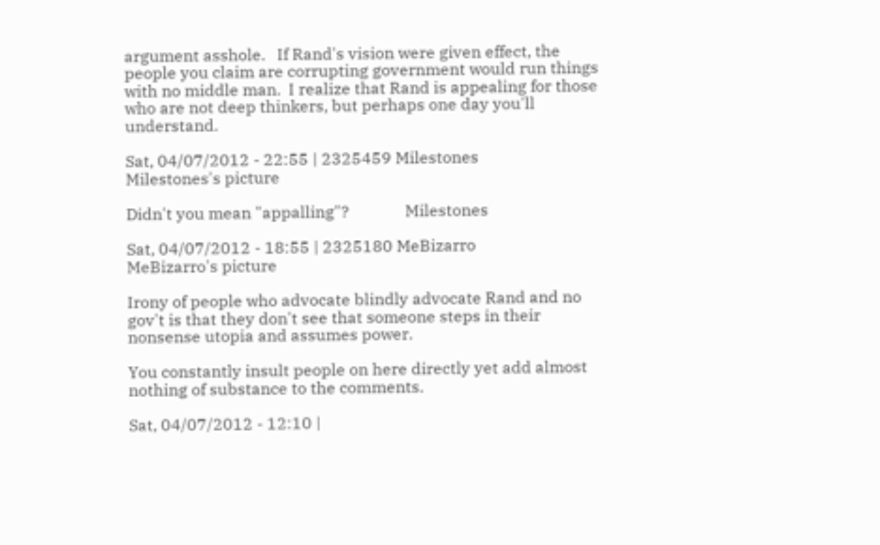argument asshole.   If Rand's vision were given effect, the people you claim are corrupting government would run things with no middle man.  I realize that Rand is appealing for those who are not deep thinkers, but perhaps one day you'll understand.

Sat, 04/07/2012 - 22:55 | 2325459 Milestones
Milestones's picture

Didn't you mean "appalling"?              Milestones

Sat, 04/07/2012 - 18:55 | 2325180 MeBizarro
MeBizarro's picture

Irony of people who advocate blindly advocate Rand and no gov't is that they don't see that someone steps in their nonsense utopia and assumes power.

You constantly insult people on here directly yet add almost nothing of substance to the comments.

Sat, 04/07/2012 - 12:10 |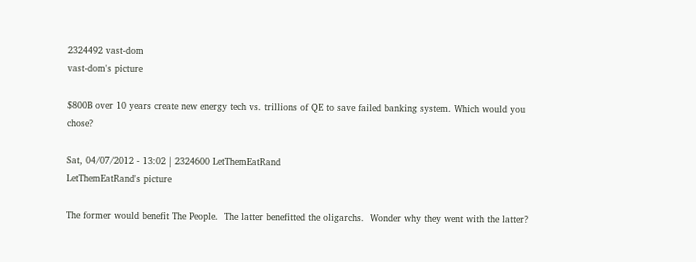2324492 vast-dom
vast-dom's picture

$800B over 10 years create new energy tech vs. trillions of QE to save failed banking system. Which would you chose?

Sat, 04/07/2012 - 13:02 | 2324600 LetThemEatRand
LetThemEatRand's picture

The former would benefit The People.  The latter benefitted the oligarchs.  Wonder why they went with the latter?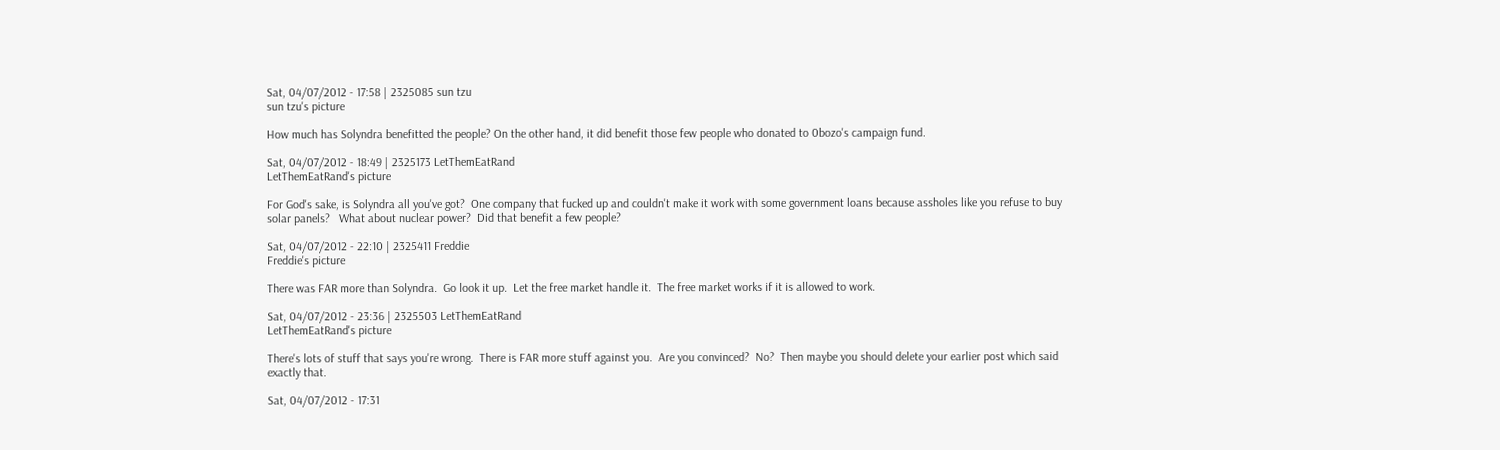Sat, 04/07/2012 - 17:58 | 2325085 sun tzu
sun tzu's picture

How much has Solyndra benefitted the people? On the other hand, it did benefit those few people who donated to 0bozo's campaign fund.

Sat, 04/07/2012 - 18:49 | 2325173 LetThemEatRand
LetThemEatRand's picture

For God's sake, is Solyndra all you've got?  One company that fucked up and couldn't make it work with some government loans because assholes like you refuse to buy solar panels?   What about nuclear power?  Did that benefit a few people?

Sat, 04/07/2012 - 22:10 | 2325411 Freddie
Freddie's picture

There was FAR more than Solyndra.  Go look it up.  Let the free market handle it.  The free market works if it is allowed to work.

Sat, 04/07/2012 - 23:36 | 2325503 LetThemEatRand
LetThemEatRand's picture

There's lots of stuff that says you're wrong.  There is FAR more stuff against you.  Are you convinced?  No?  Then maybe you should delete your earlier post which said exactly that.

Sat, 04/07/2012 - 17:31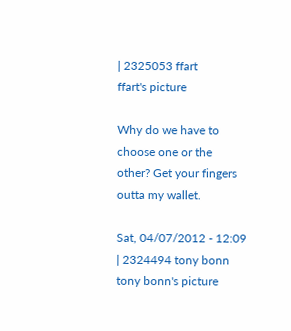| 2325053 ffart
ffart's picture

Why do we have to choose one or the other? Get your fingers outta my wallet.

Sat, 04/07/2012 - 12:09 | 2324494 tony bonn
tony bonn's picture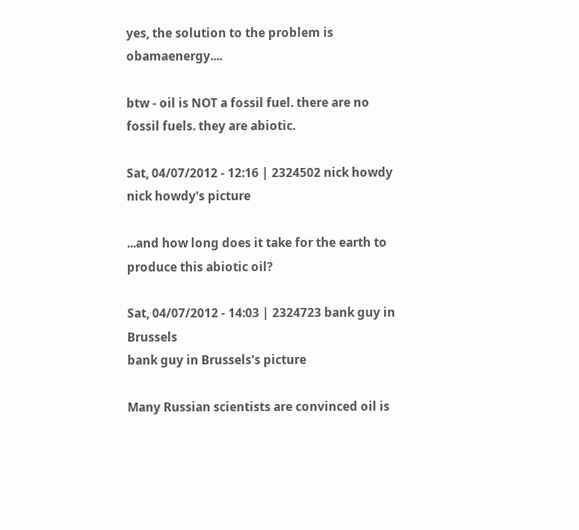yes, the solution to the problem is obamaenergy....

btw - oil is NOT a fossil fuel. there are no fossil fuels. they are abiotic.

Sat, 04/07/2012 - 12:16 | 2324502 nick howdy
nick howdy's picture

...and how long does it take for the earth to produce this abiotic oil?

Sat, 04/07/2012 - 14:03 | 2324723 bank guy in Brussels
bank guy in Brussels's picture

Many Russian scientists are convinced oil is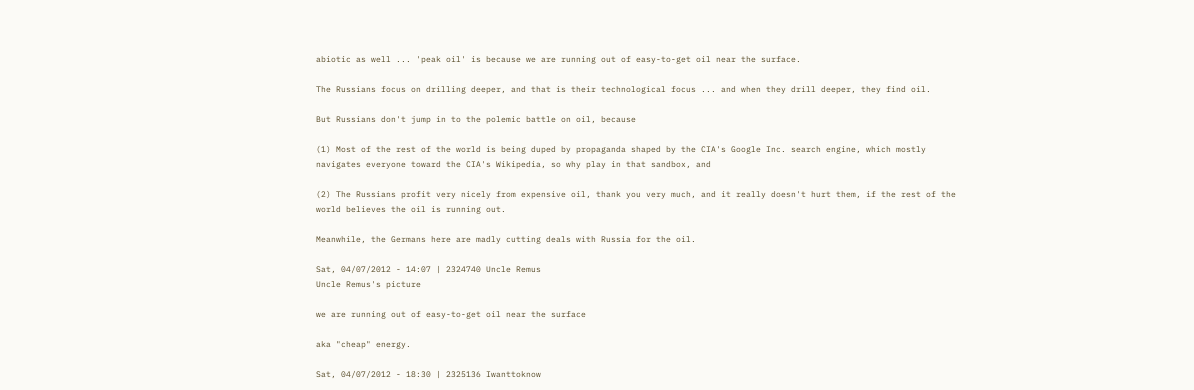abiotic as well ... 'peak oil' is because we are running out of easy-to-get oil near the surface.

The Russians focus on drilling deeper, and that is their technological focus ... and when they drill deeper, they find oil.

But Russians don't jump in to the polemic battle on oil, because

(1) Most of the rest of the world is being duped by propaganda shaped by the CIA's Google Inc. search engine, which mostly navigates everyone toward the CIA's Wikipedia, so why play in that sandbox, and

(2) The Russians profit very nicely from expensive oil, thank you very much, and it really doesn't hurt them, if the rest of the world believes the oil is running out.

Meanwhile, the Germans here are madly cutting deals with Russia for the oil.

Sat, 04/07/2012 - 14:07 | 2324740 Uncle Remus
Uncle Remus's picture

we are running out of easy-to-get oil near the surface

aka "cheap" energy.

Sat, 04/07/2012 - 18:30 | 2325136 Iwanttoknow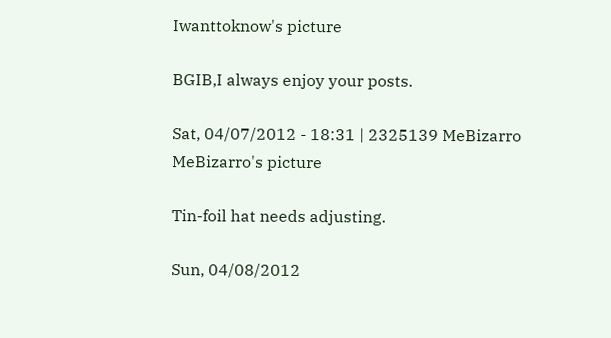Iwanttoknow's picture

BGIB,I always enjoy your posts.

Sat, 04/07/2012 - 18:31 | 2325139 MeBizarro
MeBizarro's picture

Tin-foil hat needs adjusting.

Sun, 04/08/2012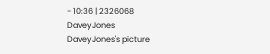- 10:36 | 2326068 DaveyJones
DaveyJones's picture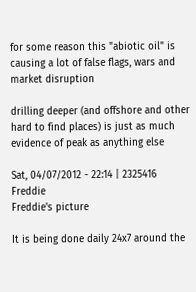for some reason this "abiotic oil" is causing a lot of false flags, wars and market disruption

drilling deeper (and offshore and other hard to find places) is just as much evidence of peak as anything else

Sat, 04/07/2012 - 22:14 | 2325416 Freddie
Freddie's picture

It is being done daily 24x7 around the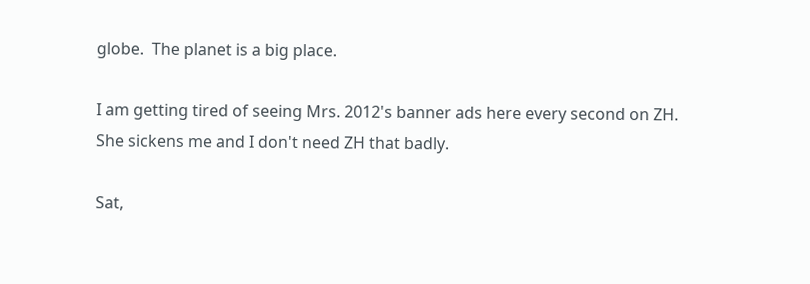globe.  The planet is a big place.

I am getting tired of seeing Mrs. 2012's banner ads here every second on ZH.  She sickens me and I don't need ZH that badly.

Sat,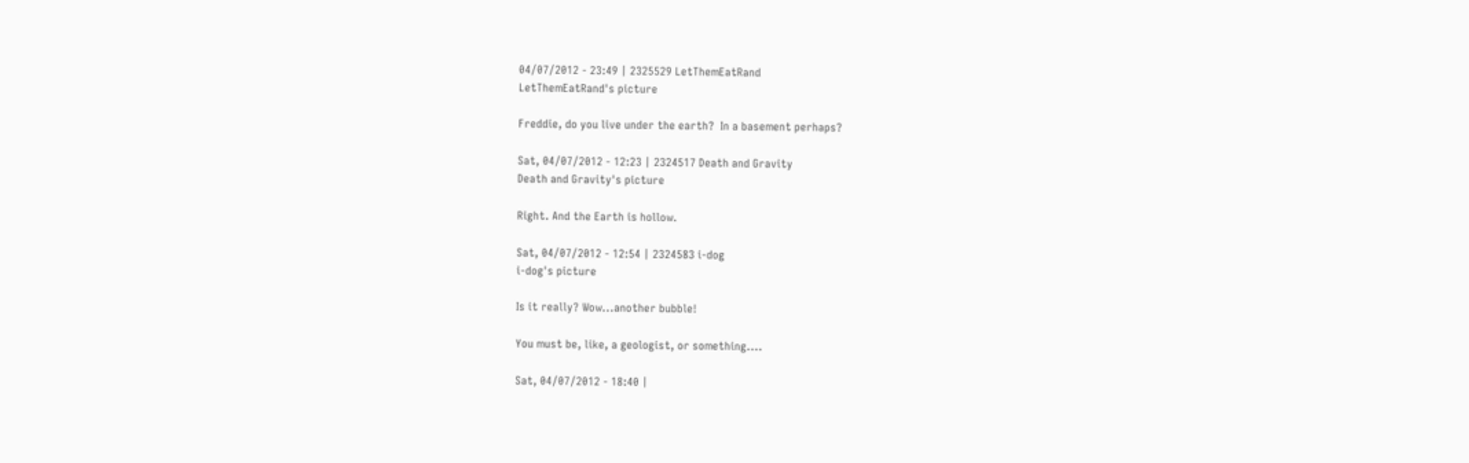04/07/2012 - 23:49 | 2325529 LetThemEatRand
LetThemEatRand's picture

Freddie, do you live under the earth?  In a basement perhaps?

Sat, 04/07/2012 - 12:23 | 2324517 Death and Gravity
Death and Gravity's picture

Right. And the Earth is hollow.

Sat, 04/07/2012 - 12:54 | 2324583 i-dog
i-dog's picture

Is it really? Wow...another bubble!

You must be, like, a geologist, or something....

Sat, 04/07/2012 - 18:40 |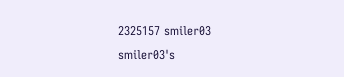2325157 smiler03
smiler03's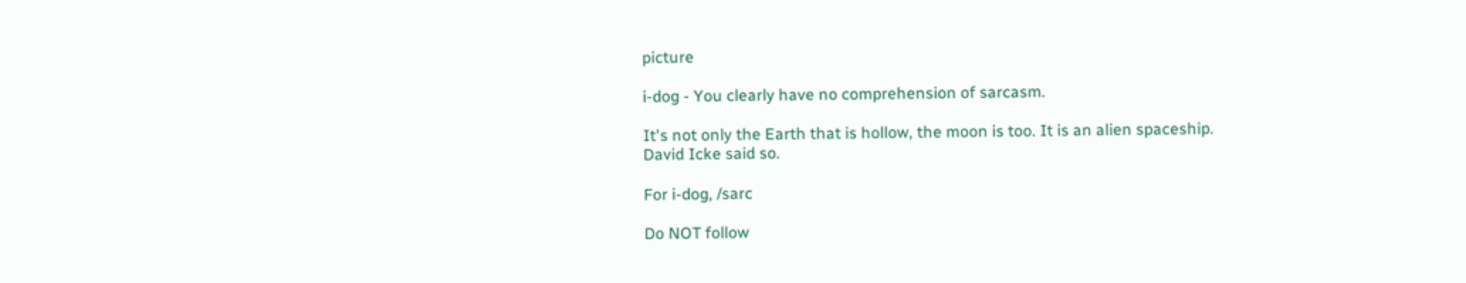picture

i-dog - You clearly have no comprehension of sarcasm.

It's not only the Earth that is hollow, the moon is too. It is an alien spaceship. David Icke said so.

For i-dog, /sarc

Do NOT follow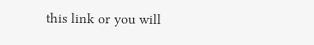this link or you will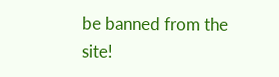be banned from the site!